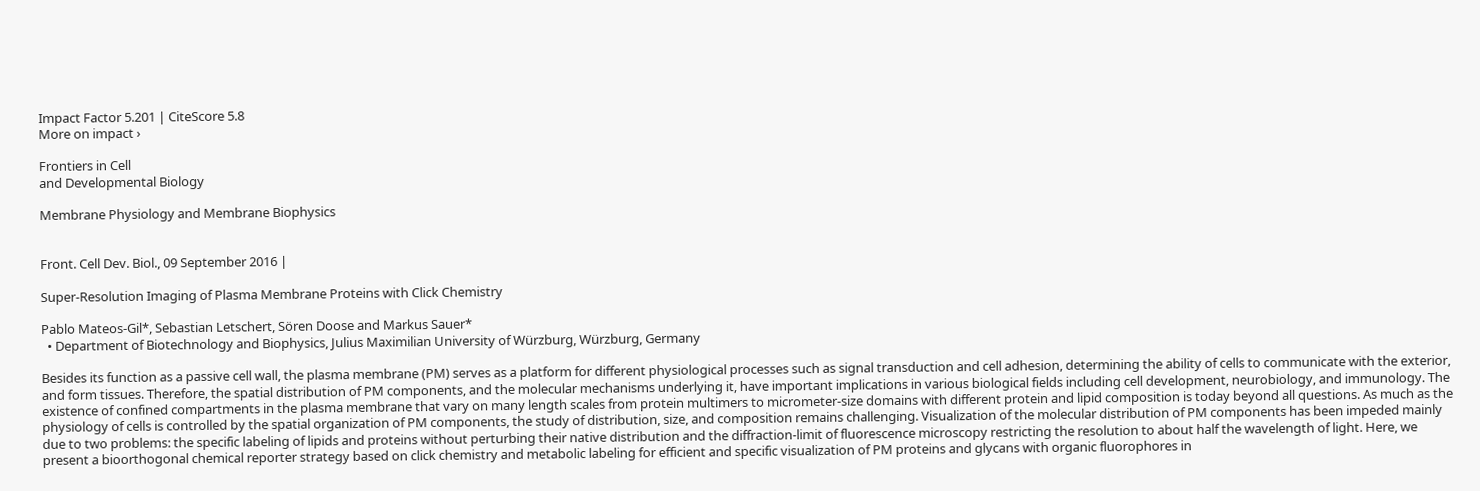Impact Factor 5.201 | CiteScore 5.8
More on impact ›

Frontiers in Cell
and Developmental Biology

Membrane Physiology and Membrane Biophysics


Front. Cell Dev. Biol., 09 September 2016 |

Super-Resolution Imaging of Plasma Membrane Proteins with Click Chemistry

Pablo Mateos-Gil*, Sebastian Letschert, Sören Doose and Markus Sauer*
  • Department of Biotechnology and Biophysics, Julius Maximilian University of Würzburg, Würzburg, Germany

Besides its function as a passive cell wall, the plasma membrane (PM) serves as a platform for different physiological processes such as signal transduction and cell adhesion, determining the ability of cells to communicate with the exterior, and form tissues. Therefore, the spatial distribution of PM components, and the molecular mechanisms underlying it, have important implications in various biological fields including cell development, neurobiology, and immunology. The existence of confined compartments in the plasma membrane that vary on many length scales from protein multimers to micrometer-size domains with different protein and lipid composition is today beyond all questions. As much as the physiology of cells is controlled by the spatial organization of PM components, the study of distribution, size, and composition remains challenging. Visualization of the molecular distribution of PM components has been impeded mainly due to two problems: the specific labeling of lipids and proteins without perturbing their native distribution and the diffraction-limit of fluorescence microscopy restricting the resolution to about half the wavelength of light. Here, we present a bioorthogonal chemical reporter strategy based on click chemistry and metabolic labeling for efficient and specific visualization of PM proteins and glycans with organic fluorophores in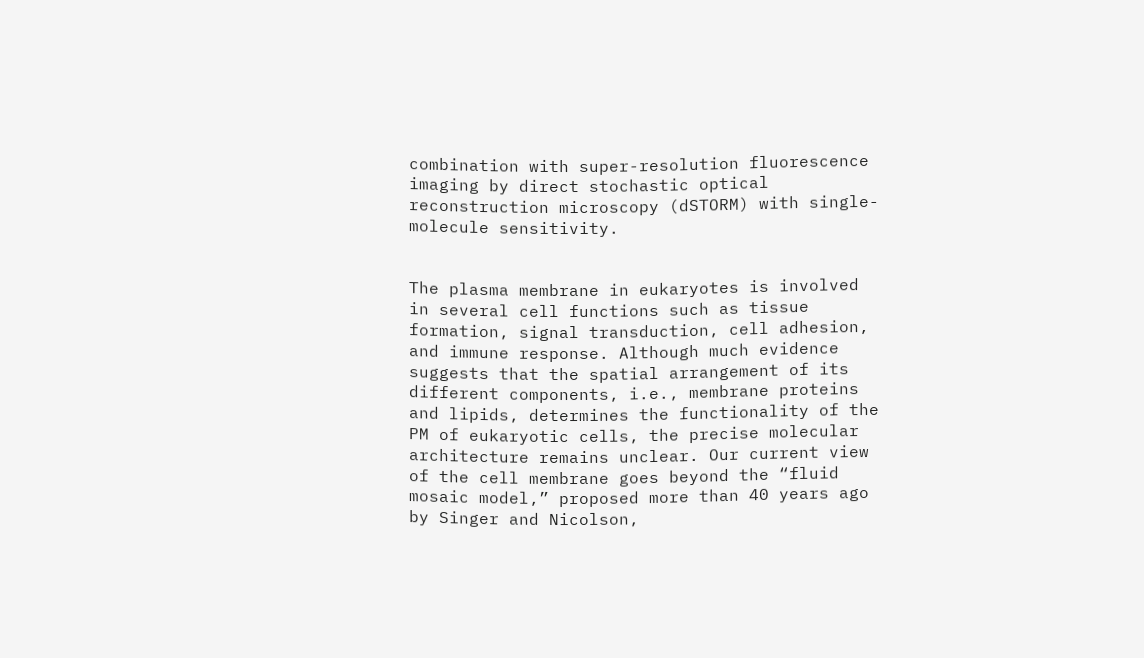combination with super-resolution fluorescence imaging by direct stochastic optical reconstruction microscopy (dSTORM) with single-molecule sensitivity.


The plasma membrane in eukaryotes is involved in several cell functions such as tissue formation, signal transduction, cell adhesion, and immune response. Although much evidence suggests that the spatial arrangement of its different components, i.e., membrane proteins and lipids, determines the functionality of the PM of eukaryotic cells, the precise molecular architecture remains unclear. Our current view of the cell membrane goes beyond the “fluid mosaic model,” proposed more than 40 years ago by Singer and Nicolson,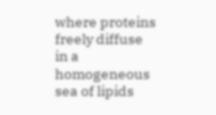where proteins freely diffuse in a homogeneous sea of lipids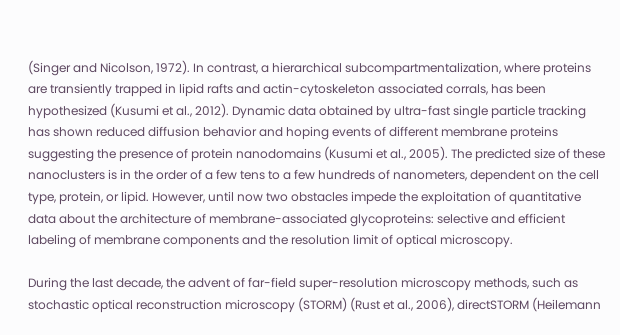(Singer and Nicolson, 1972). In contrast, a hierarchical subcompartmentalization, where proteins are transiently trapped in lipid rafts and actin-cytoskeleton associated corrals, has been hypothesized (Kusumi et al., 2012). Dynamic data obtained by ultra-fast single particle tracking has shown reduced diffusion behavior and hoping events of different membrane proteins suggesting the presence of protein nanodomains (Kusumi et al., 2005). The predicted size of these nanoclusters is in the order of a few tens to a few hundreds of nanometers, dependent on the cell type, protein, or lipid. However, until now two obstacles impede the exploitation of quantitative data about the architecture of membrane-associated glycoproteins: selective and efficient labeling of membrane components and the resolution limit of optical microscopy.

During the last decade, the advent of far-field super-resolution microscopy methods, such as stochastic optical reconstruction microscopy (STORM) (Rust et al., 2006), directSTORM (Heilemann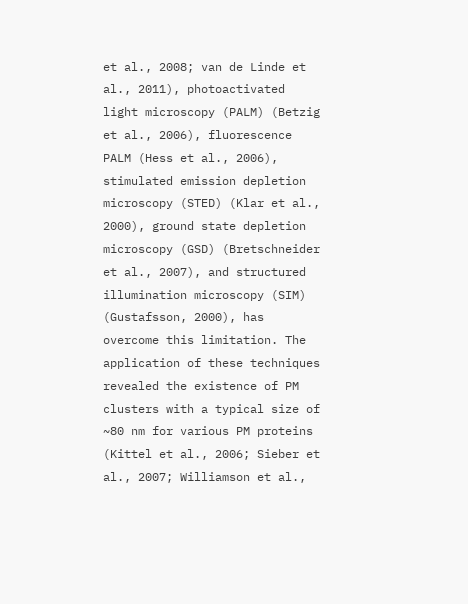et al., 2008; van de Linde et al., 2011), photoactivated light microscopy (PALM) (Betzig et al., 2006), fluorescence PALM (Hess et al., 2006), stimulated emission depletion microscopy (STED) (Klar et al., 2000), ground state depletion microscopy (GSD) (Bretschneider et al., 2007), and structured illumination microscopy (SIM) (Gustafsson, 2000), has overcome this limitation. The application of these techniques revealed the existence of PM clusters with a typical size of ~80 nm for various PM proteins (Kittel et al., 2006; Sieber et al., 2007; Williamson et al.,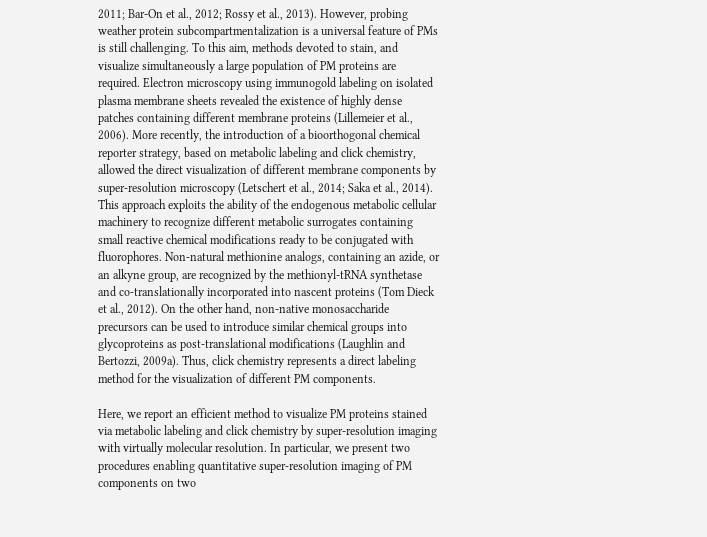2011; Bar-On et al., 2012; Rossy et al., 2013). However, probing weather protein subcompartmentalization is a universal feature of PMs is still challenging. To this aim, methods devoted to stain, and visualize simultaneously a large population of PM proteins are required. Electron microscopy using immunogold labeling on isolated plasma membrane sheets revealed the existence of highly dense patches containing different membrane proteins (Lillemeier et al., 2006). More recently, the introduction of a bioorthogonal chemical reporter strategy, based on metabolic labeling and click chemistry, allowed the direct visualization of different membrane components by super-resolution microscopy (Letschert et al., 2014; Saka et al., 2014). This approach exploits the ability of the endogenous metabolic cellular machinery to recognize different metabolic surrogates containing small reactive chemical modifications ready to be conjugated with fluorophores. Non-natural methionine analogs, containing an azide, or an alkyne group, are recognized by the methionyl-tRNA synthetase and co-translationally incorporated into nascent proteins (Tom Dieck et al., 2012). On the other hand, non-native monosaccharide precursors can be used to introduce similar chemical groups into glycoproteins as post-translational modifications (Laughlin and Bertozzi, 2009a). Thus, click chemistry represents a direct labeling method for the visualization of different PM components.

Here, we report an efficient method to visualize PM proteins stained via metabolic labeling and click chemistry by super-resolution imaging with virtually molecular resolution. In particular, we present two procedures enabling quantitative super-resolution imaging of PM components on two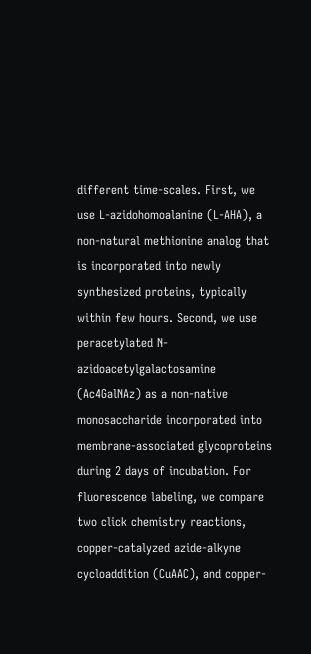different time-scales. First, we use L-azidohomoalanine (L-AHA), a non-natural methionine analog that is incorporated into newly synthesized proteins, typically within few hours. Second, we use peracetylated N-azidoacetylgalactosamine (Ac4GalNAz) as a non-native monosaccharide incorporated into membrane-associated glycoproteins during 2 days of incubation. For fluorescence labeling, we compare two click chemistry reactions, copper-catalyzed azide-alkyne cycloaddition (CuAAC), and copper-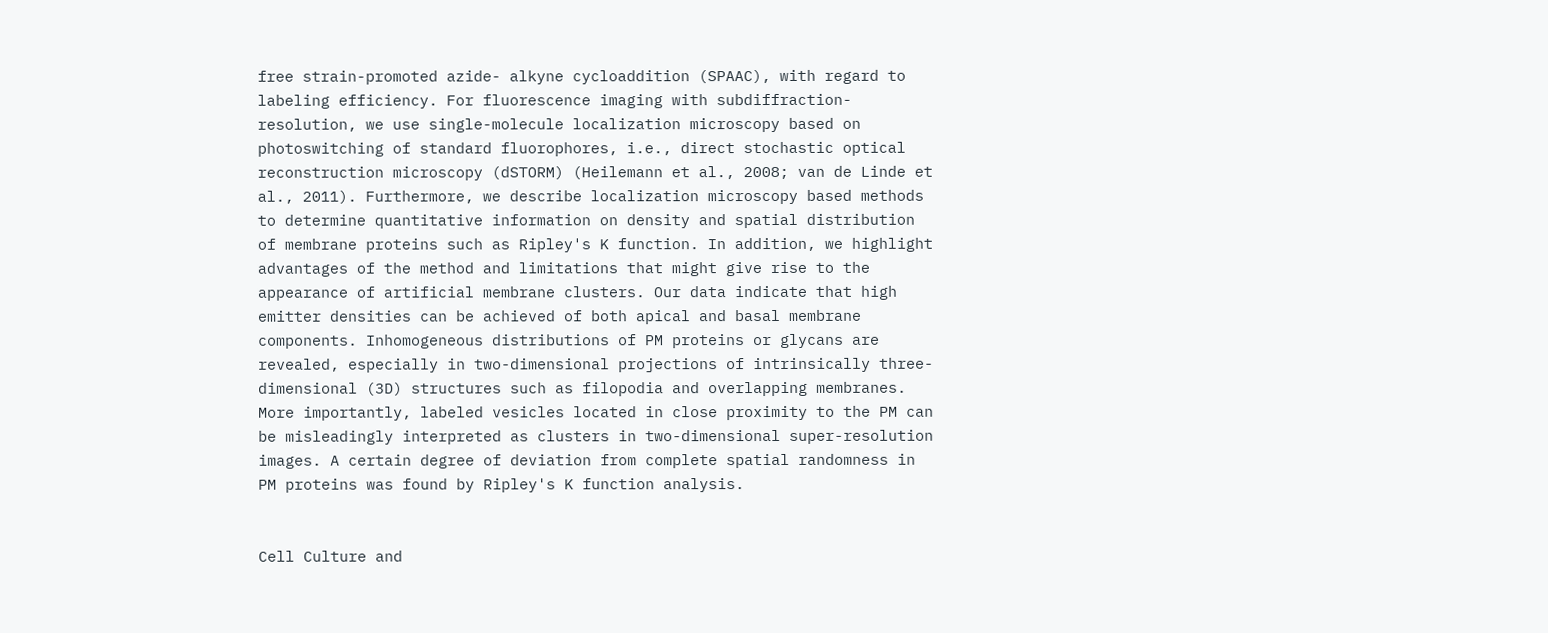free strain-promoted azide- alkyne cycloaddition (SPAAC), with regard to labeling efficiency. For fluorescence imaging with subdiffraction-resolution, we use single-molecule localization microscopy based on photoswitching of standard fluorophores, i.e., direct stochastic optical reconstruction microscopy (dSTORM) (Heilemann et al., 2008; van de Linde et al., 2011). Furthermore, we describe localization microscopy based methods to determine quantitative information on density and spatial distribution of membrane proteins such as Ripley's K function. In addition, we highlight advantages of the method and limitations that might give rise to the appearance of artificial membrane clusters. Our data indicate that high emitter densities can be achieved of both apical and basal membrane components. Inhomogeneous distributions of PM proteins or glycans are revealed, especially in two-dimensional projections of intrinsically three-dimensional (3D) structures such as filopodia and overlapping membranes. More importantly, labeled vesicles located in close proximity to the PM can be misleadingly interpreted as clusters in two-dimensional super-resolution images. A certain degree of deviation from complete spatial randomness in PM proteins was found by Ripley's K function analysis.


Cell Culture and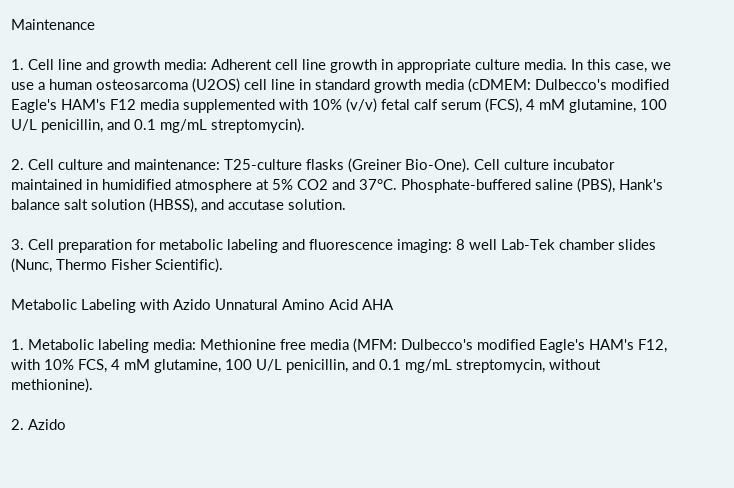Maintenance

1. Cell line and growth media: Adherent cell line growth in appropriate culture media. In this case, we use a human osteosarcoma (U2OS) cell line in standard growth media (cDMEM: Dulbecco's modified Eagle's HAM's F12 media supplemented with 10% (v/v) fetal calf serum (FCS), 4 mM glutamine, 100 U/L penicillin, and 0.1 mg/mL streptomycin).

2. Cell culture and maintenance: T25-culture flasks (Greiner Bio-One). Cell culture incubator maintained in humidified atmosphere at 5% CO2 and 37°C. Phosphate-buffered saline (PBS), Hank's balance salt solution (HBSS), and accutase solution.

3. Cell preparation for metabolic labeling and fluorescence imaging: 8 well Lab-Tek chamber slides (Nunc, Thermo Fisher Scientific).

Metabolic Labeling with Azido Unnatural Amino Acid AHA

1. Metabolic labeling media: Methionine free media (MFM: Dulbecco's modified Eagle's HAM's F12, with 10% FCS, 4 mM glutamine, 100 U/L penicillin, and 0.1 mg/mL streptomycin, without methionine).

2. Azido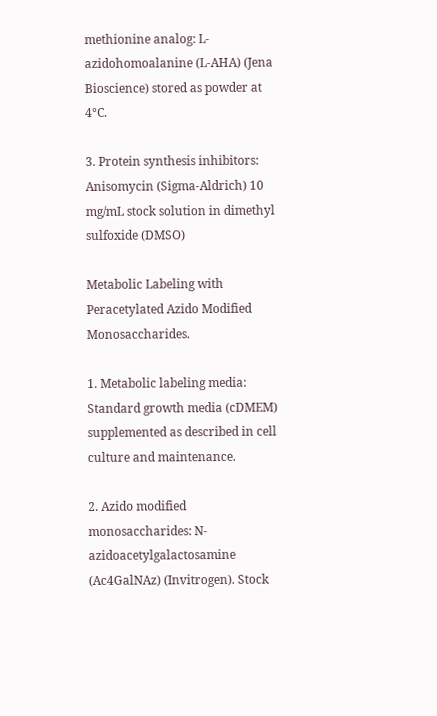methionine analog: L-azidohomoalanine (L-AHA) (Jena Bioscience) stored as powder at 4°C.

3. Protein synthesis inhibitors: Anisomycin (Sigma-Aldrich) 10 mg/mL stock solution in dimethyl sulfoxide (DMSO)

Metabolic Labeling with Peracetylated Azido Modified Monosaccharides.

1. Metabolic labeling media: Standard growth media (cDMEM) supplemented as described in cell culture and maintenance.

2. Azido modified monosaccharides: N-azidoacetylgalactosamine (Ac4GalNAz) (Invitrogen). Stock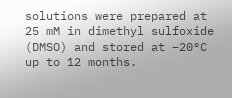solutions were prepared at 25 mM in dimethyl sulfoxide (DMSO) and stored at −20°C up to 12 months.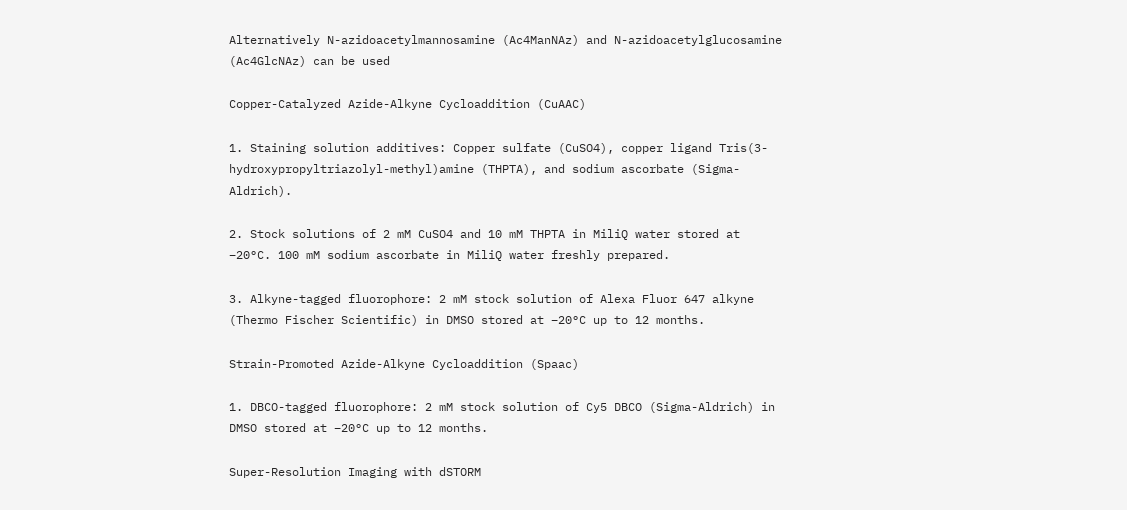Alternatively N-azidoacetylmannosamine (Ac4ManNAz) and N-azidoacetylglucosamine (Ac4GlcNAz) can be used

Copper-Catalyzed Azide-Alkyne Cycloaddition (CuAAC)

1. Staining solution additives: Copper sulfate (CuSO4), copper ligand Tris(3-hydroxypropyltriazolyl-methyl)amine (THPTA), and sodium ascorbate (Sigma-Aldrich).

2. Stock solutions of 2 mM CuSO4 and 10 mM THPTA in MiliQ water stored at −20°C. 100 mM sodium ascorbate in MiliQ water freshly prepared.

3. Alkyne-tagged fluorophore: 2 mM stock solution of Alexa Fluor 647 alkyne (Thermo Fischer Scientific) in DMSO stored at −20°C up to 12 months.

Strain-Promoted Azide-Alkyne Cycloaddition (Spaac)

1. DBCO-tagged fluorophore: 2 mM stock solution of Cy5 DBCO (Sigma-Aldrich) in DMSO stored at −20°C up to 12 months.

Super-Resolution Imaging with dSTORM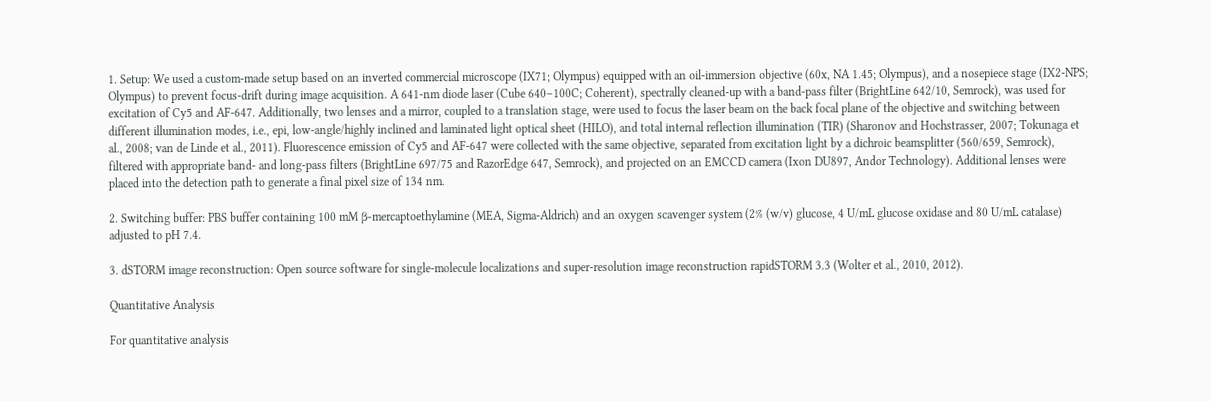1. Setup: We used a custom-made setup based on an inverted commercial microscope (IX71; Olympus) equipped with an oil-immersion objective (60x, NA 1.45; Olympus), and a nosepiece stage (IX2-NPS; Olympus) to prevent focus-drift during image acquisition. A 641-nm diode laser (Cube 640–100C; Coherent), spectrally cleaned-up with a band-pass filter (BrightLine 642/10, Semrock), was used for excitation of Cy5 and AF-647. Additionally, two lenses and a mirror, coupled to a translation stage, were used to focus the laser beam on the back focal plane of the objective and switching between different illumination modes, i.e., epi, low-angle/highly inclined and laminated light optical sheet (HILO), and total internal reflection illumination (TIR) (Sharonov and Hochstrasser, 2007; Tokunaga et al., 2008; van de Linde et al., 2011). Fluorescence emission of Cy5 and AF-647 were collected with the same objective, separated from excitation light by a dichroic beamsplitter (560/659, Semrock), filtered with appropriate band- and long-pass filters (BrightLine 697/75 and RazorEdge 647, Semrock), and projected on an EMCCD camera (Ixon DU897, Andor Technology). Additional lenses were placed into the detection path to generate a final pixel size of 134 nm.

2. Switching buffer: PBS buffer containing 100 mM β-mercaptoethylamine (MEA, Sigma-Aldrich) and an oxygen scavenger system (2% (w/v) glucose, 4 U/mL glucose oxidase and 80 U/mL catalase) adjusted to pH 7.4.

3. dSTORM image reconstruction: Open source software for single-molecule localizations and super-resolution image reconstruction rapidSTORM 3.3 (Wolter et al., 2010, 2012).

Quantitative Analysis

For quantitative analysis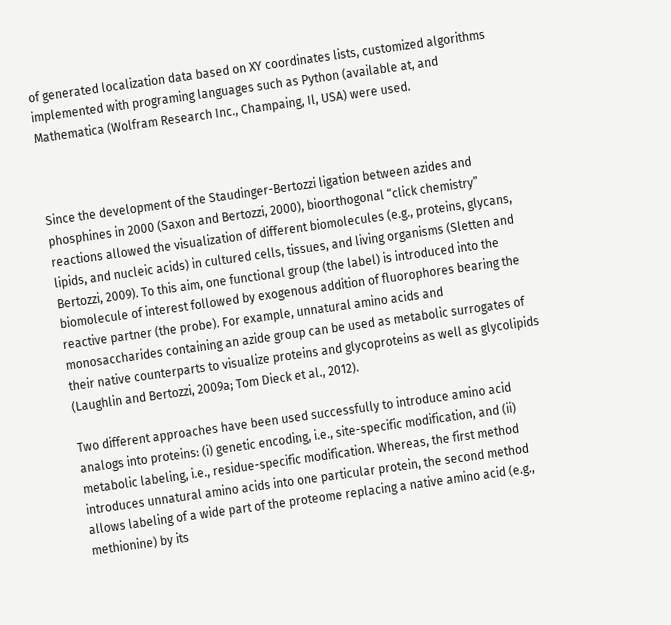of generated localization data based on XY coordinates lists, customized algorithms implemented with programing languages such as Python (available at, and Mathematica (Wolfram Research Inc., Champaing, Il, USA) were used.



Since the development of the Staudinger-Bertozzi ligation between azides and phosphines in 2000 (Saxon and Bertozzi, 2000), bioorthogonal “click chemistry” reactions allowed the visualization of different biomolecules (e.g., proteins, glycans, lipids, and nucleic acids) in cultured cells, tissues, and living organisms (Sletten and Bertozzi, 2009). To this aim, one functional group (the label) is introduced into the biomolecule of interest followed by exogenous addition of fluorophores bearing the reactive partner (the probe). For example, unnatural amino acids and monosaccharides containing an azide group can be used as metabolic surrogates of their native counterparts to visualize proteins and glycoproteins as well as glycolipids (Laughlin and Bertozzi, 2009a; Tom Dieck et al., 2012).

Two different approaches have been used successfully to introduce amino acid analogs into proteins: (i) genetic encoding, i.e., site-specific modification, and (ii) metabolic labeling, i.e., residue-specific modification. Whereas, the first method introduces unnatural amino acids into one particular protein, the second method allows labeling of a wide part of the proteome replacing a native amino acid (e.g., methionine) by its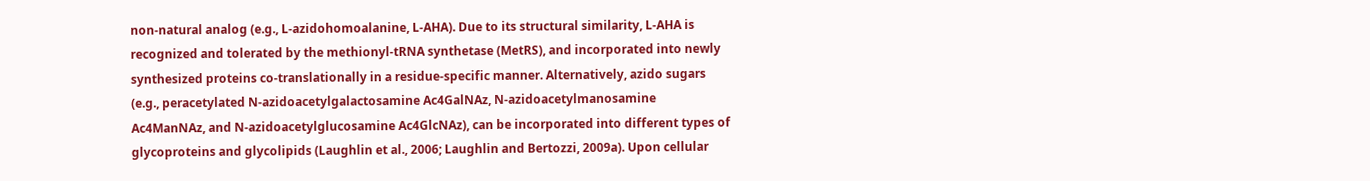non-natural analog (e.g., L-azidohomoalanine, L-AHA). Due to its structural similarity, L-AHA is recognized and tolerated by the methionyl-tRNA synthetase (MetRS), and incorporated into newly synthesized proteins co-translationally in a residue-specific manner. Alternatively, azido sugars (e.g., peracetylated N-azidoacetylgalactosamine Ac4GalNAz, N-azidoacetylmanosamine Ac4ManNAz, and N-azidoacetylglucosamine Ac4GlcNAz), can be incorporated into different types of glycoproteins and glycolipids (Laughlin et al., 2006; Laughlin and Bertozzi, 2009a). Upon cellular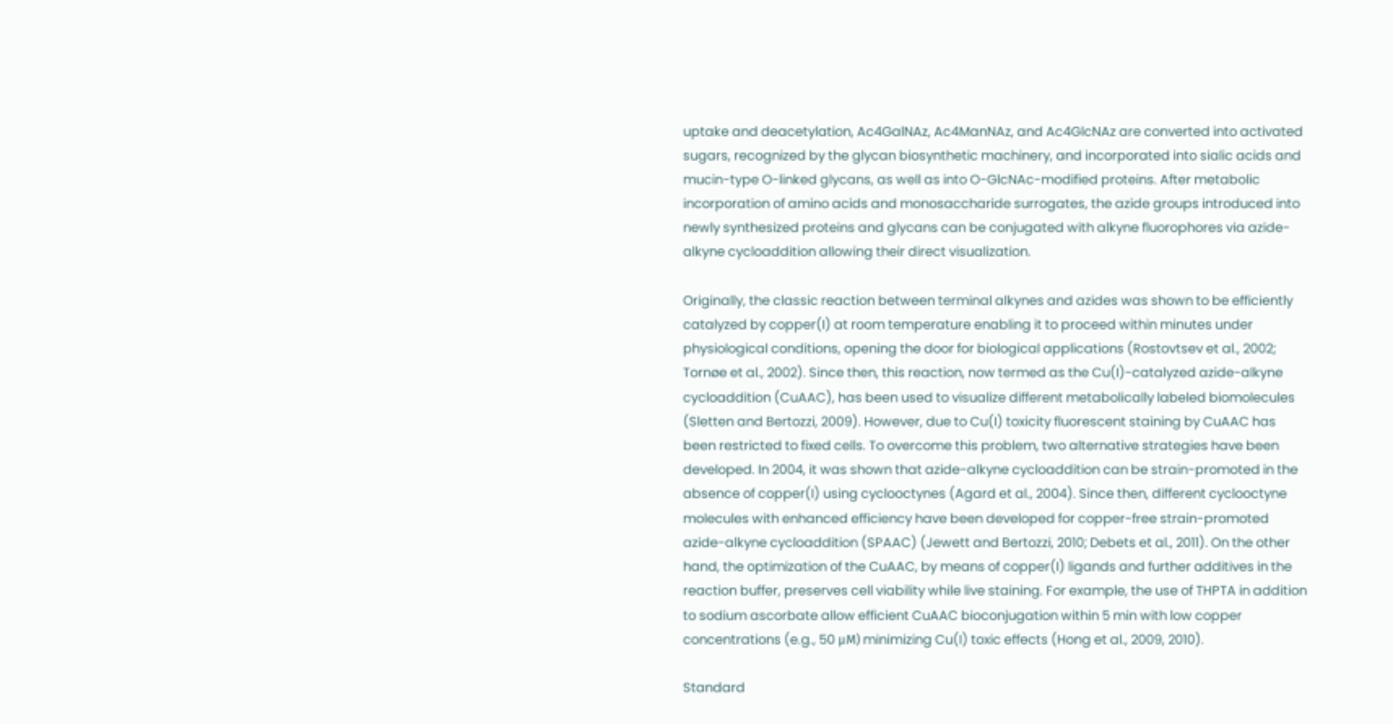uptake and deacetylation, Ac4GalNAz, Ac4ManNAz, and Ac4GlcNAz are converted into activated sugars, recognized by the glycan biosynthetic machinery, and incorporated into sialic acids and mucin-type O-linked glycans, as well as into O-GlcNAc-modified proteins. After metabolic incorporation of amino acids and monosaccharide surrogates, the azide groups introduced into newly synthesized proteins and glycans can be conjugated with alkyne fluorophores via azide-alkyne cycloaddition allowing their direct visualization.

Originally, the classic reaction between terminal alkynes and azides was shown to be efficiently catalyzed by copper(I) at room temperature enabling it to proceed within minutes under physiological conditions, opening the door for biological applications (Rostovtsev et al., 2002; Tornøe et al., 2002). Since then, this reaction, now termed as the Cu(I)-catalyzed azide-alkyne cycloaddition (CuAAC), has been used to visualize different metabolically labeled biomolecules (Sletten and Bertozzi, 2009). However, due to Cu(I) toxicity fluorescent staining by CuAAC has been restricted to fixed cells. To overcome this problem, two alternative strategies have been developed. In 2004, it was shown that azide-alkyne cycloaddition can be strain-promoted in the absence of copper(I) using cyclooctynes (Agard et al., 2004). Since then, different cyclooctyne molecules with enhanced efficiency have been developed for copper-free strain-promoted azide-alkyne cycloaddition (SPAAC) (Jewett and Bertozzi, 2010; Debets et al., 2011). On the other hand, the optimization of the CuAAC, by means of copper(I) ligands and further additives in the reaction buffer, preserves cell viability while live staining. For example, the use of THPTA in addition to sodium ascorbate allow efficient CuAAC bioconjugation within 5 min with low copper concentrations (e.g., 50 μM) minimizing Cu(I) toxic effects (Hong et al., 2009, 2010).

Standard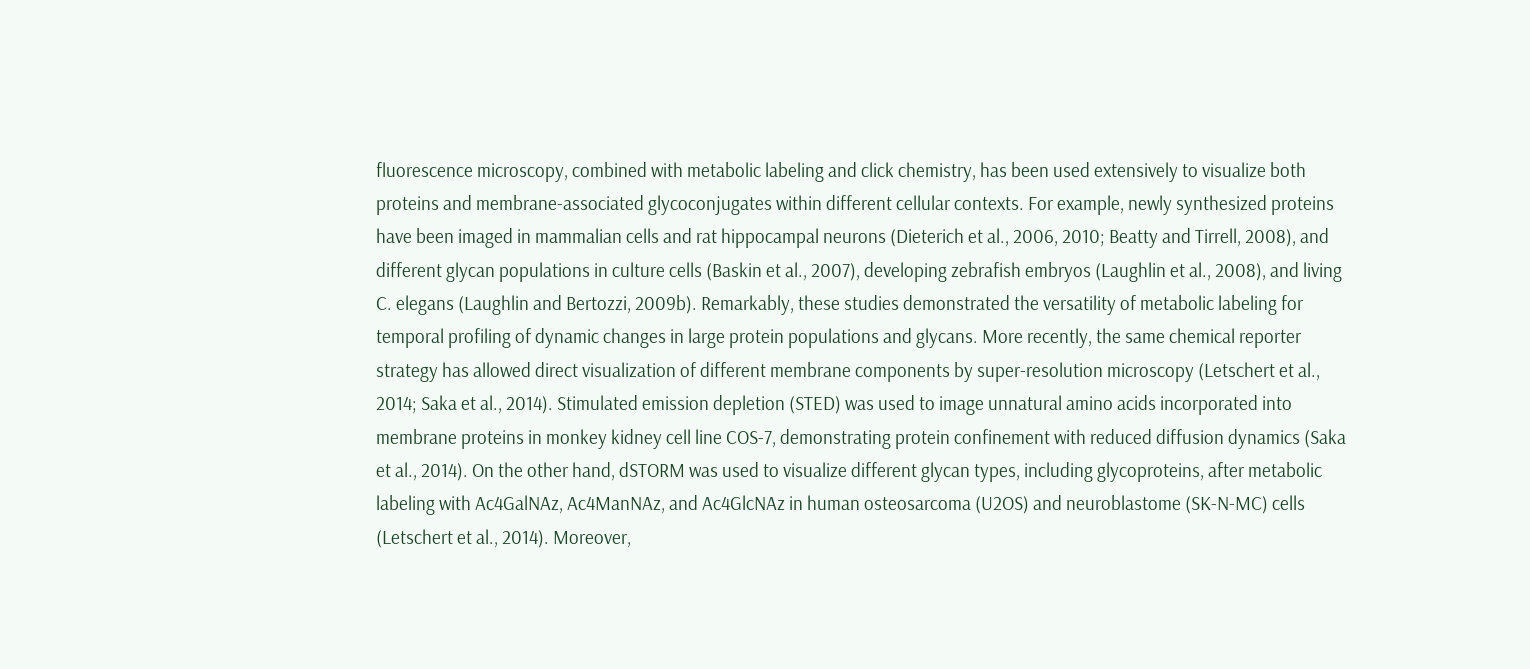fluorescence microscopy, combined with metabolic labeling and click chemistry, has been used extensively to visualize both proteins and membrane-associated glycoconjugates within different cellular contexts. For example, newly synthesized proteins have been imaged in mammalian cells and rat hippocampal neurons (Dieterich et al., 2006, 2010; Beatty and Tirrell, 2008), and different glycan populations in culture cells (Baskin et al., 2007), developing zebrafish embryos (Laughlin et al., 2008), and living C. elegans (Laughlin and Bertozzi, 2009b). Remarkably, these studies demonstrated the versatility of metabolic labeling for temporal profiling of dynamic changes in large protein populations and glycans. More recently, the same chemical reporter strategy has allowed direct visualization of different membrane components by super-resolution microscopy (Letschert et al., 2014; Saka et al., 2014). Stimulated emission depletion (STED) was used to image unnatural amino acids incorporated into membrane proteins in monkey kidney cell line COS-7, demonstrating protein confinement with reduced diffusion dynamics (Saka et al., 2014). On the other hand, dSTORM was used to visualize different glycan types, including glycoproteins, after metabolic labeling with Ac4GalNAz, Ac4ManNAz, and Ac4GlcNAz in human osteosarcoma (U2OS) and neuroblastome (SK-N-MC) cells (Letschert et al., 2014). Moreover,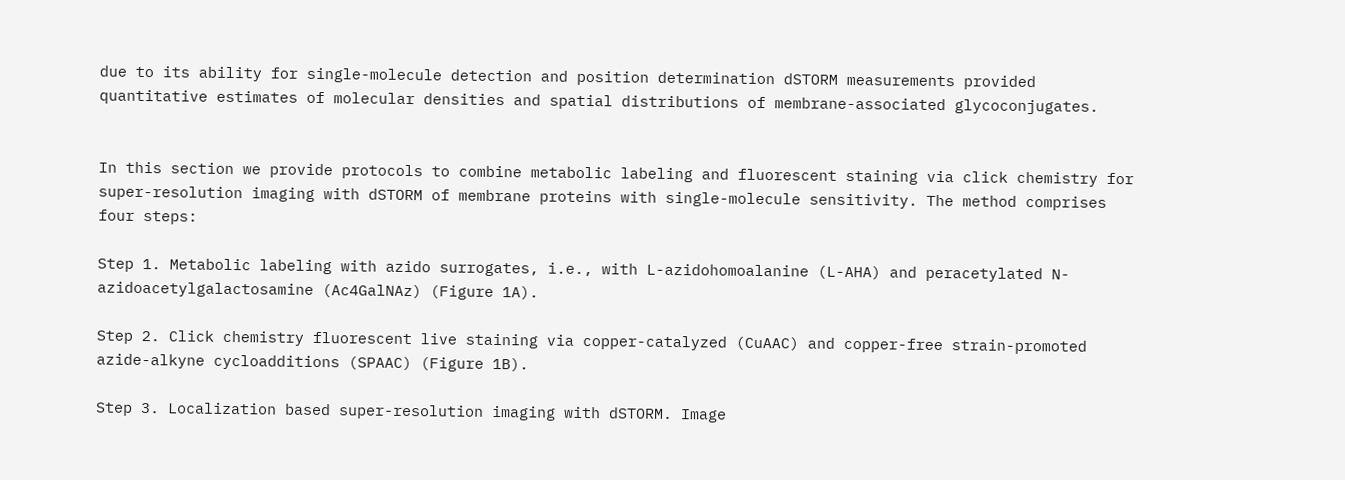due to its ability for single-molecule detection and position determination dSTORM measurements provided quantitative estimates of molecular densities and spatial distributions of membrane-associated glycoconjugates.


In this section we provide protocols to combine metabolic labeling and fluorescent staining via click chemistry for super-resolution imaging with dSTORM of membrane proteins with single-molecule sensitivity. The method comprises four steps:

Step 1. Metabolic labeling with azido surrogates, i.e., with L-azidohomoalanine (L-AHA) and peracetylated N-azidoacetylgalactosamine (Ac4GalNAz) (Figure 1A).

Step 2. Click chemistry fluorescent live staining via copper-catalyzed (CuAAC) and copper-free strain-promoted azide-alkyne cycloadditions (SPAAC) (Figure 1B).

Step 3. Localization based super-resolution imaging with dSTORM. Image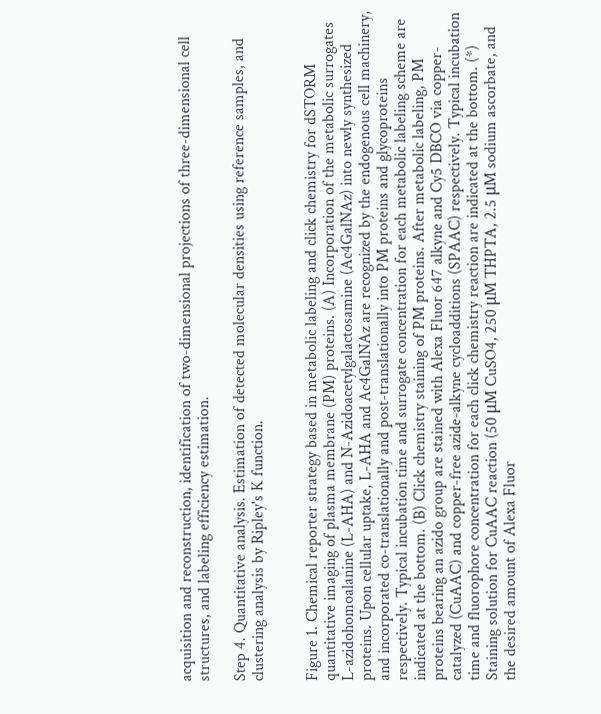acquisition and reconstruction, identification of two-dimensional projections of three-dimensional cell structures, and labeling efficiency estimation.

Step 4. Quantitative analysis. Estimation of detected molecular densities using reference samples, and clustering analysis by Ripley's K function.


Figure 1. Chemical reporter strategy based in metabolic labeling and click chemistry for dSTORM quantitative imaging of plasma membrane (PM) proteins. (A) Incorporation of the metabolic surrogates L-azidohomoalanine (L-AHA) and N-Azidoacetylgalactosamine (Ac4GalNAz) into newly synthesized proteins. Upon cellular uptake, L-AHA and Ac4GalNAz are recognized by the endogenous cell machinery, and incorporated co-translationally and post-translationally into PM proteins and glycoproteins respectively. Typical incubation time and surrogate concentration for each metabolic labeling scheme are indicated at the bottom. (B) Click chemistry staining of PM proteins. After metabolic labeling, PM proteins bearing an azido group are stained with Alexa Fluor 647 alkyne and Cy5 DBCO via copper-catalyzed (CuAAC) and copper-free azide-alkyne cycloadditions (SPAAC) respectively. Typical incubation time and fluorophore concentration for each click chemistry reaction are indicated at the bottom. (*) Staining solution for CuAAC reaction (50 μM CuSO4, 250 μM THPTA, 2.5 μM sodium ascorbate, and the desired amount of Alexa Fluor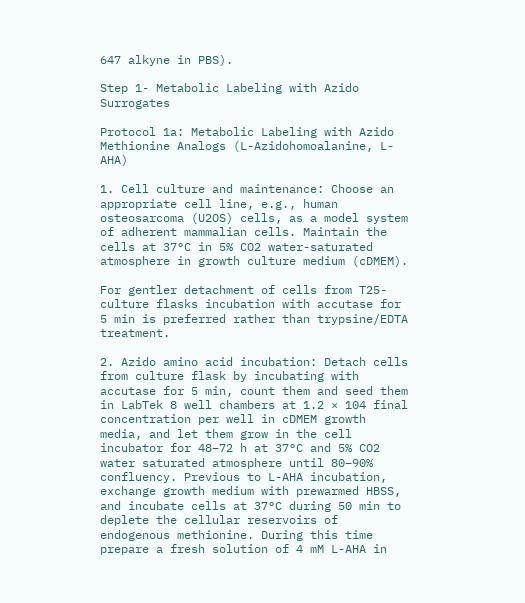647 alkyne in PBS).

Step 1- Metabolic Labeling with Azido Surrogates

Protocol 1a: Metabolic Labeling with Azido Methionine Analogs (L-Azidohomoalanine, L-AHA)

1. Cell culture and maintenance: Choose an appropriate cell line, e.g., human osteosarcoma (U2OS) cells, as a model system of adherent mammalian cells. Maintain the cells at 37°C in 5% CO2 water-saturated atmosphere in growth culture medium (cDMEM).

For gentler detachment of cells from T25-culture flasks incubation with accutase for 5 min is preferred rather than trypsine/EDTA treatment.

2. Azido amino acid incubation: Detach cells from culture flask by incubating with accutase for 5 min, count them and seed them in LabTek 8 well chambers at 1.2 × 104 final concentration per well in cDMEM growth media, and let them grow in the cell incubator for 48–72 h at 37°C and 5% CO2 water saturated atmosphere until 80–90% confluency. Previous to L-AHA incubation, exchange growth medium with prewarmed HBSS, and incubate cells at 37°C during 50 min to deplete the cellular reservoirs of endogenous methionine. During this time prepare a fresh solution of 4 mM L-AHA in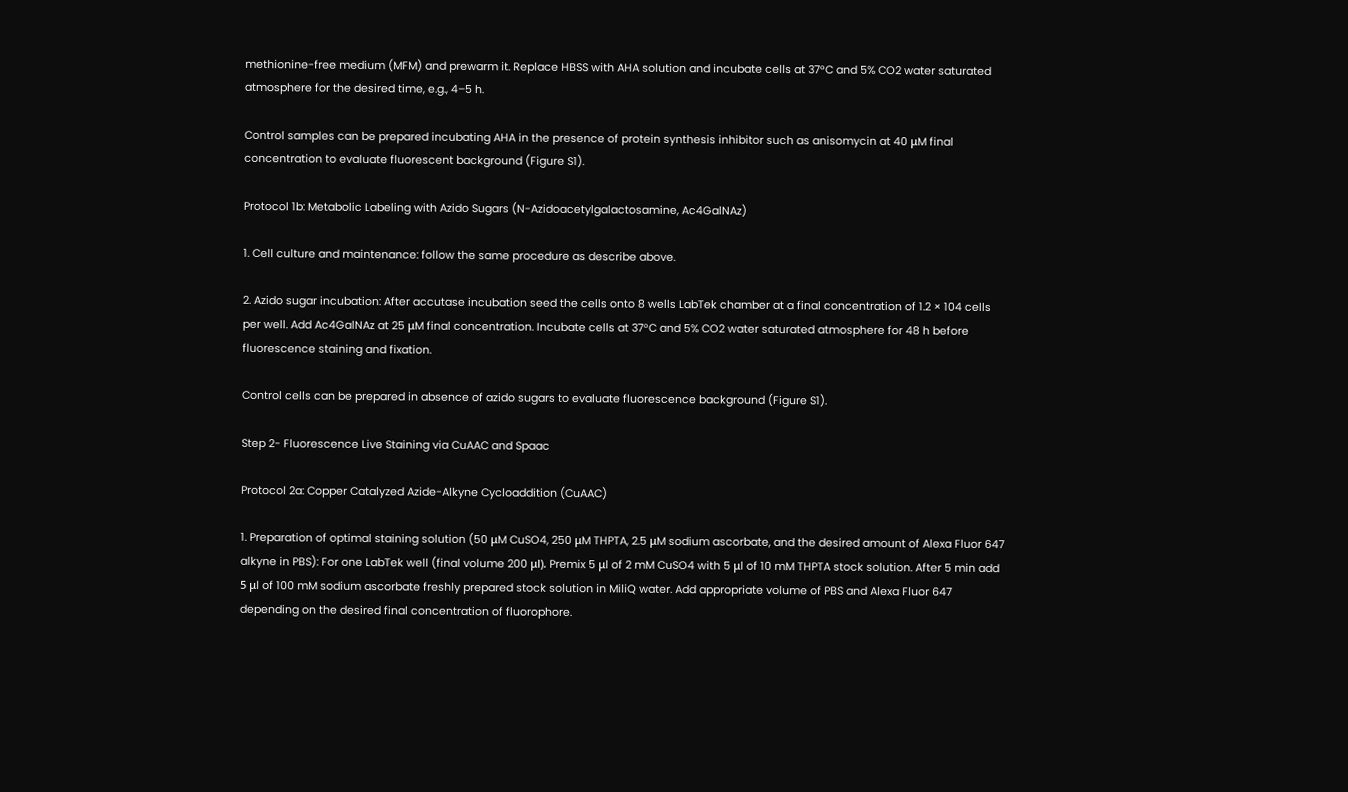methionine-free medium (MFM) and prewarm it. Replace HBSS with AHA solution and incubate cells at 37°C and 5% CO2 water saturated atmosphere for the desired time, e.g., 4–5 h.

Control samples can be prepared incubating AHA in the presence of protein synthesis inhibitor such as anisomycin at 40 μM final concentration to evaluate fluorescent background (Figure S1).

Protocol 1b: Metabolic Labeling with Azido Sugars (N-Azidoacetylgalactosamine, Ac4GalNAz)

1. Cell culture and maintenance: follow the same procedure as describe above.

2. Azido sugar incubation: After accutase incubation seed the cells onto 8 wells LabTek chamber at a final concentration of 1.2 × 104 cells per well. Add Ac4GalNAz at 25 μM final concentration. Incubate cells at 37°C and 5% CO2 water saturated atmosphere for 48 h before fluorescence staining and fixation.

Control cells can be prepared in absence of azido sugars to evaluate fluorescence background (Figure S1).

Step 2- Fluorescence Live Staining via CuAAC and Spaac

Protocol 2a: Copper Catalyzed Azide-Alkyne Cycloaddition (CuAAC)

1. Preparation of optimal staining solution (50 μM CuSO4, 250 μM THPTA, 2.5 μM sodium ascorbate, and the desired amount of Alexa Fluor 647 alkyne in PBS): For one LabTek well (final volume 200 μl). Premix 5 μl of 2 mM CuSO4 with 5 μl of 10 mM THPTA stock solution. After 5 min add 5 μl of 100 mM sodium ascorbate freshly prepared stock solution in MiliQ water. Add appropriate volume of PBS and Alexa Fluor 647 depending on the desired final concentration of fluorophore.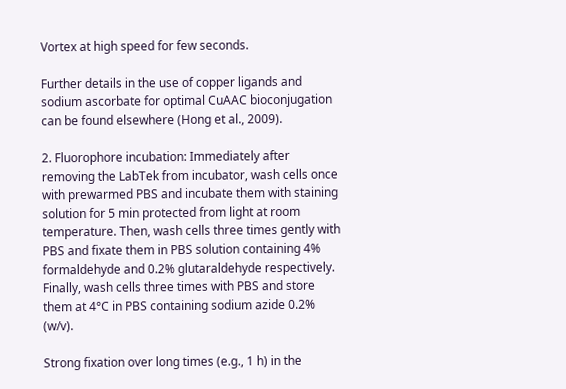Vortex at high speed for few seconds.

Further details in the use of copper ligands and sodium ascorbate for optimal CuAAC bioconjugation can be found elsewhere (Hong et al., 2009).

2. Fluorophore incubation: Immediately after removing the LabTek from incubator, wash cells once with prewarmed PBS and incubate them with staining solution for 5 min protected from light at room temperature. Then, wash cells three times gently with PBS and fixate them in PBS solution containing 4% formaldehyde and 0.2% glutaraldehyde respectively. Finally, wash cells three times with PBS and store them at 4°C in PBS containing sodium azide 0.2% (w/v).

Strong fixation over long times (e.g., 1 h) in the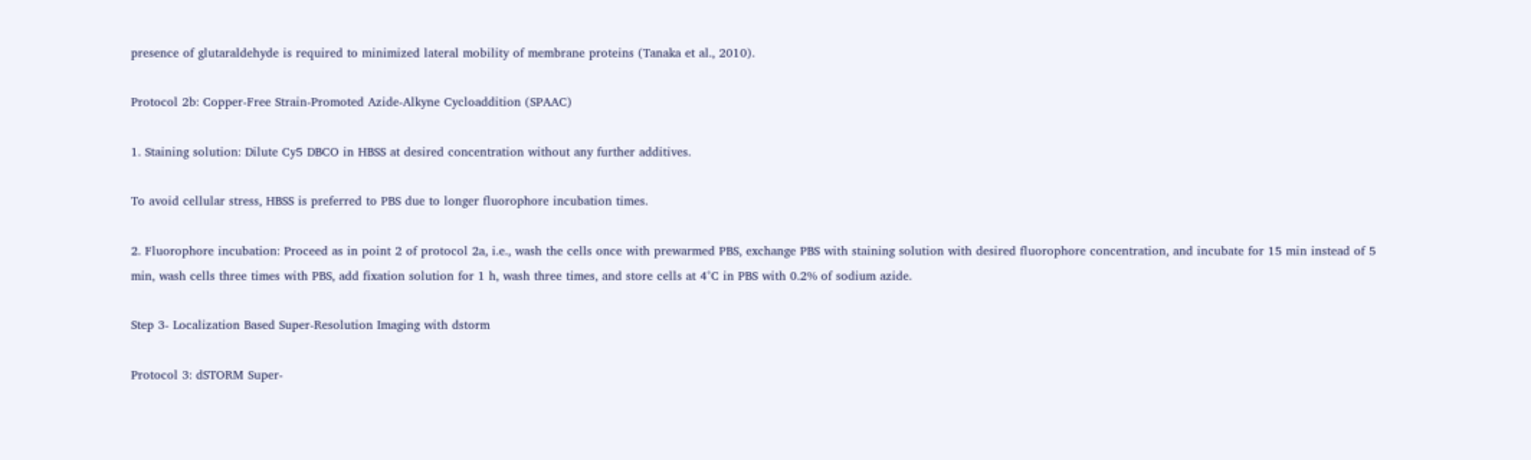presence of glutaraldehyde is required to minimized lateral mobility of membrane proteins (Tanaka et al., 2010).

Protocol 2b: Copper-Free Strain-Promoted Azide-Alkyne Cycloaddition (SPAAC)

1. Staining solution: Dilute Cy5 DBCO in HBSS at desired concentration without any further additives.

To avoid cellular stress, HBSS is preferred to PBS due to longer fluorophore incubation times.

2. Fluorophore incubation: Proceed as in point 2 of protocol 2a, i.e., wash the cells once with prewarmed PBS, exchange PBS with staining solution with desired fluorophore concentration, and incubate for 15 min instead of 5 min, wash cells three times with PBS, add fixation solution for 1 h, wash three times, and store cells at 4°C in PBS with 0.2% of sodium azide.

Step 3- Localization Based Super-Resolution Imaging with dstorm

Protocol 3: dSTORM Super-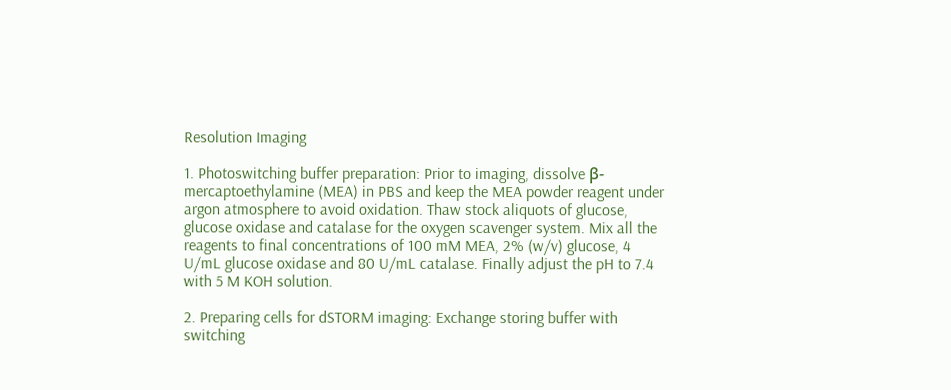Resolution Imaging

1. Photoswitching buffer preparation: Prior to imaging, dissolve β-mercaptoethylamine (MEA) in PBS and keep the MEA powder reagent under argon atmosphere to avoid oxidation. Thaw stock aliquots of glucose, glucose oxidase and catalase for the oxygen scavenger system. Mix all the reagents to final concentrations of 100 mM MEA, 2% (w/v) glucose, 4 U/mL glucose oxidase and 80 U/mL catalase. Finally adjust the pH to 7.4 with 5 M KOH solution.

2. Preparing cells for dSTORM imaging: Exchange storing buffer with switching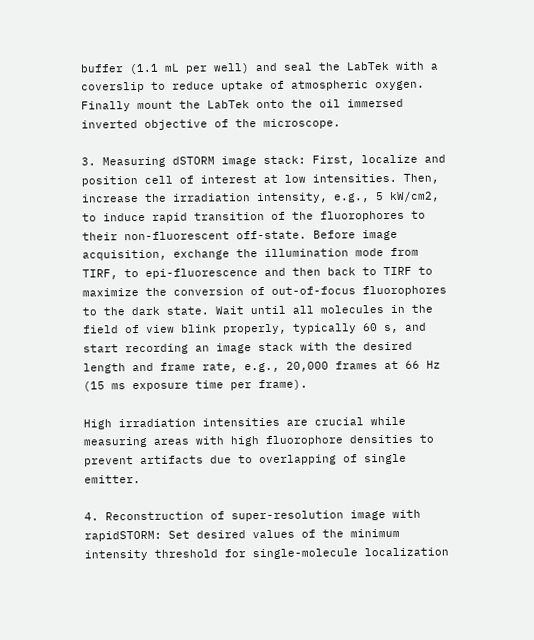buffer (1.1 mL per well) and seal the LabTek with a coverslip to reduce uptake of atmospheric oxygen. Finally mount the LabTek onto the oil immersed inverted objective of the microscope.

3. Measuring dSTORM image stack: First, localize and position cell of interest at low intensities. Then, increase the irradiation intensity, e.g., 5 kW/cm2, to induce rapid transition of the fluorophores to their non-fluorescent off-state. Before image acquisition, exchange the illumination mode from TIRF, to epi-fluorescence and then back to TIRF to maximize the conversion of out-of-focus fluorophores to the dark state. Wait until all molecules in the field of view blink properly, typically 60 s, and start recording an image stack with the desired length and frame rate, e.g., 20,000 frames at 66 Hz (15 ms exposure time per frame).

High irradiation intensities are crucial while measuring areas with high fluorophore densities to prevent artifacts due to overlapping of single emitter.

4. Reconstruction of super-resolution image with rapidSTORM: Set desired values of the minimum intensity threshold for single-molecule localization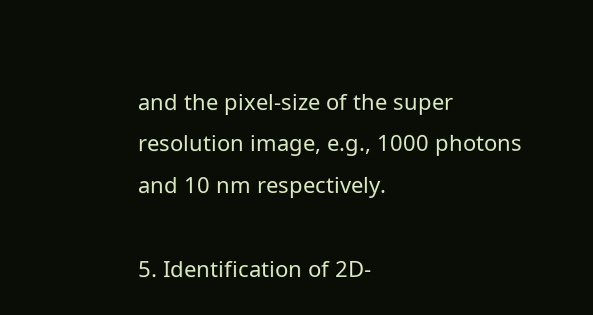and the pixel-size of the super resolution image, e.g., 1000 photons and 10 nm respectively.

5. Identification of 2D-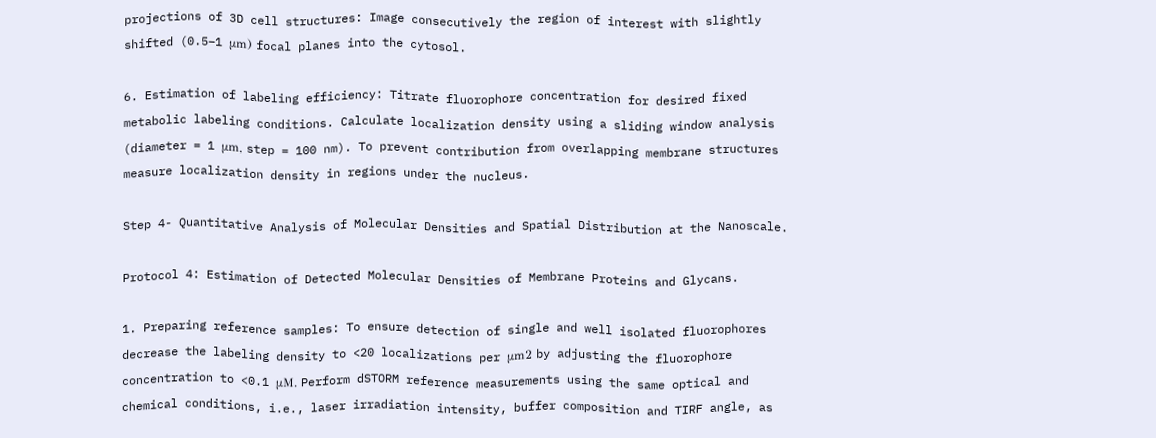projections of 3D cell structures: Image consecutively the region of interest with slightly shifted (0.5–1 μm) focal planes into the cytosol.

6. Estimation of labeling efficiency: Titrate fluorophore concentration for desired fixed metabolic labeling conditions. Calculate localization density using a sliding window analysis (diameter = 1 μm, step = 100 nm). To prevent contribution from overlapping membrane structures measure localization density in regions under the nucleus.

Step 4- Quantitative Analysis of Molecular Densities and Spatial Distribution at the Nanoscale.

Protocol 4: Estimation of Detected Molecular Densities of Membrane Proteins and Glycans.

1. Preparing reference samples: To ensure detection of single and well isolated fluorophores decrease the labeling density to <20 localizations per μm2 by adjusting the fluorophore concentration to <0.1 μM. Perform dSTORM reference measurements using the same optical and chemical conditions, i.e., laser irradiation intensity, buffer composition and TIRF angle, as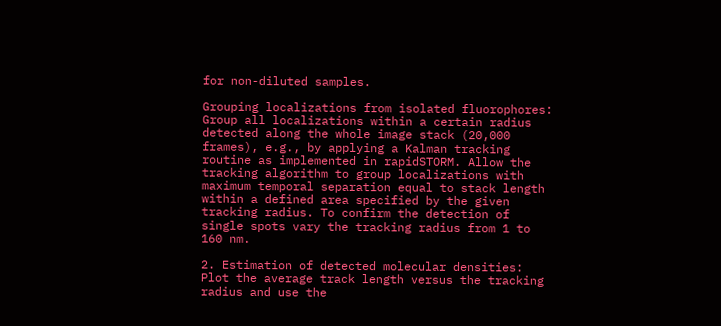for non-diluted samples.

Grouping localizations from isolated fluorophores: Group all localizations within a certain radius detected along the whole image stack (20,000 frames), e.g., by applying a Kalman tracking routine as implemented in rapidSTORM. Allow the tracking algorithm to group localizations with maximum temporal separation equal to stack length within a defined area specified by the given tracking radius. To confirm the detection of single spots vary the tracking radius from 1 to 160 nm.

2. Estimation of detected molecular densities: Plot the average track length versus the tracking radius and use the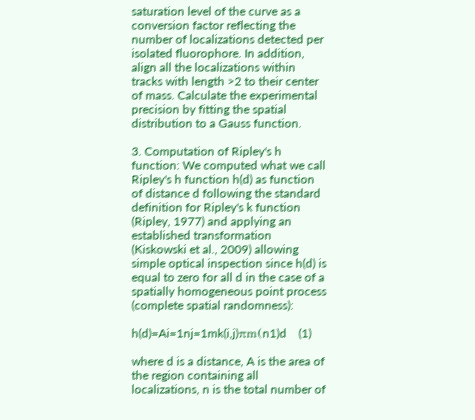saturation level of the curve as a conversion factor reflecting the number of localizations detected per isolated fluorophore. In addition, align all the localizations within tracks with length >2 to their center of mass. Calculate the experimental precision by fitting the spatial distribution to a Gauss function.

3. Computation of Ripley's h function: We computed what we call Ripley's h function h(d) as function of distance d following the standard definition for Ripley's k function (Ripley, 1977) and applying an established transformation (Kiskowski et al., 2009) allowing simple optical inspection since h(d) is equal to zero for all d in the case of a spatially homogeneous point process (complete spatial randomness):

h(d)=Ai=1nj=1mk(i,j)πm(n1)d    (1)

where d is a distance, A is the area of the region containing all localizations, n is the total number of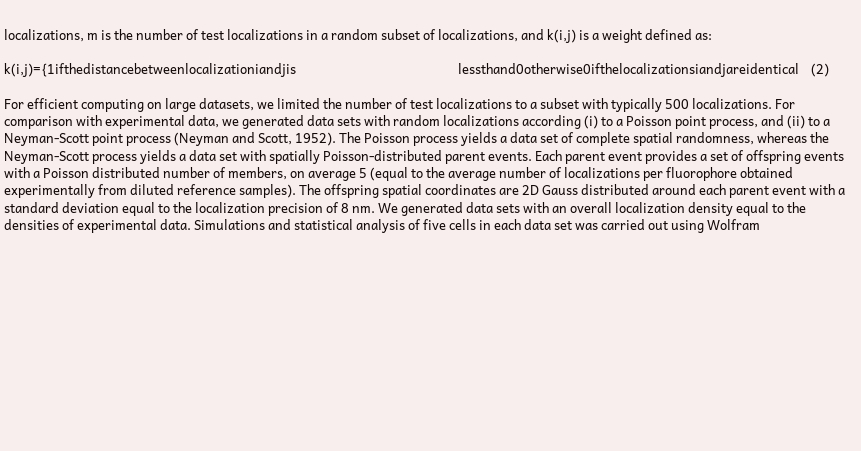localizations, m is the number of test localizations in a random subset of localizations, and k(i,j) is a weight defined as:

k(i,j)={1ifthedistancebetweenlocalizationiandjis                                                      lessthand0otherwise0ifthelocalizationsiandjareidentical    (2)

For efficient computing on large datasets, we limited the number of test localizations to a subset with typically 500 localizations. For comparison with experimental data, we generated data sets with random localizations according (i) to a Poisson point process, and (ii) to a Neyman-Scott point process (Neyman and Scott, 1952). The Poisson process yields a data set of complete spatial randomness, whereas the Neyman-Scott process yields a data set with spatially Poisson-distributed parent events. Each parent event provides a set of offspring events with a Poisson distributed number of members, on average 5 (equal to the average number of localizations per fluorophore obtained experimentally from diluted reference samples). The offspring spatial coordinates are 2D Gauss distributed around each parent event with a standard deviation equal to the localization precision of 8 nm. We generated data sets with an overall localization density equal to the densities of experimental data. Simulations and statistical analysis of five cells in each data set was carried out using Wolfram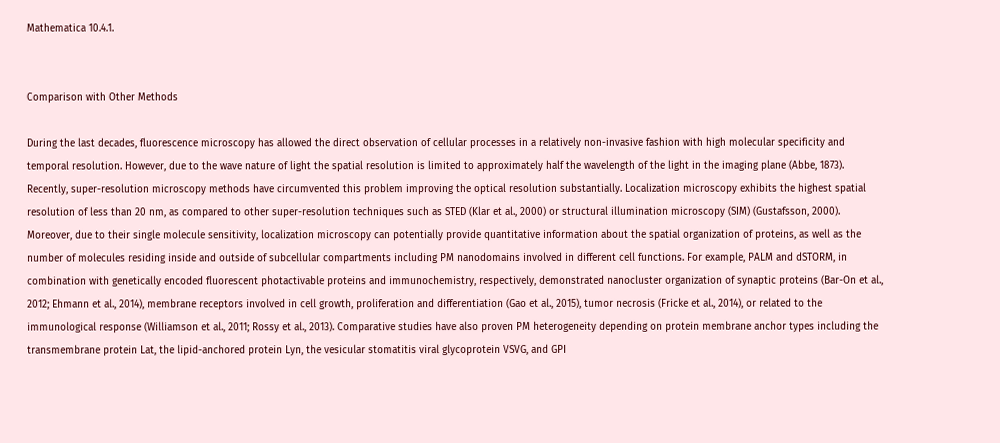Mathematica 10.4.1.


Comparison with Other Methods

During the last decades, fluorescence microscopy has allowed the direct observation of cellular processes in a relatively non-invasive fashion with high molecular specificity and temporal resolution. However, due to the wave nature of light the spatial resolution is limited to approximately half the wavelength of the light in the imaging plane (Abbe, 1873). Recently, super-resolution microscopy methods have circumvented this problem improving the optical resolution substantially. Localization microscopy exhibits the highest spatial resolution of less than 20 nm, as compared to other super-resolution techniques such as STED (Klar et al., 2000) or structural illumination microscopy (SIM) (Gustafsson, 2000). Moreover, due to their single molecule sensitivity, localization microscopy can potentially provide quantitative information about the spatial organization of proteins, as well as the number of molecules residing inside and outside of subcellular compartments including PM nanodomains involved in different cell functions. For example, PALM and dSTORM, in combination with genetically encoded fluorescent photactivable proteins and immunochemistry, respectively, demonstrated nanocluster organization of synaptic proteins (Bar-On et al., 2012; Ehmann et al., 2014), membrane receptors involved in cell growth, proliferation and differentiation (Gao et al., 2015), tumor necrosis (Fricke et al., 2014), or related to the immunological response (Williamson et al., 2011; Rossy et al., 2013). Comparative studies have also proven PM heterogeneity depending on protein membrane anchor types including the transmembrane protein Lat, the lipid-anchored protein Lyn, the vesicular stomatitis viral glycoprotein VSVG, and GPI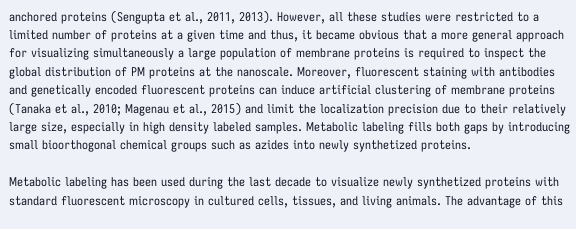anchored proteins (Sengupta et al., 2011, 2013). However, all these studies were restricted to a limited number of proteins at a given time and thus, it became obvious that a more general approach for visualizing simultaneously a large population of membrane proteins is required to inspect the global distribution of PM proteins at the nanoscale. Moreover, fluorescent staining with antibodies and genetically encoded fluorescent proteins can induce artificial clustering of membrane proteins (Tanaka et al., 2010; Magenau et al., 2015) and limit the localization precision due to their relatively large size, especially in high density labeled samples. Metabolic labeling fills both gaps by introducing small bioorthogonal chemical groups such as azides into newly synthetized proteins.

Metabolic labeling has been used during the last decade to visualize newly synthetized proteins with standard fluorescent microscopy in cultured cells, tissues, and living animals. The advantage of this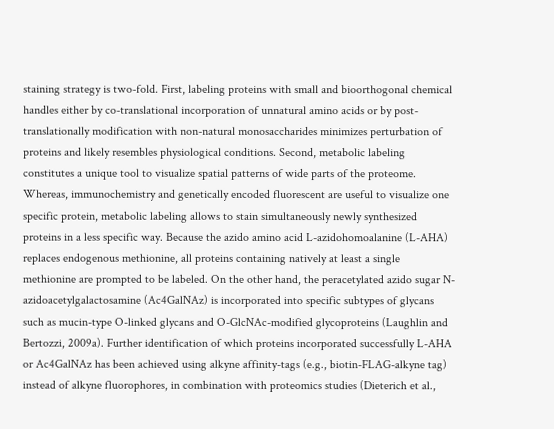staining strategy is two-fold. First, labeling proteins with small and bioorthogonal chemical handles either by co-translational incorporation of unnatural amino acids or by post-translationally modification with non-natural monosaccharides minimizes perturbation of proteins and likely resembles physiological conditions. Second, metabolic labeling constitutes a unique tool to visualize spatial patterns of wide parts of the proteome. Whereas, immunochemistry and genetically encoded fluorescent are useful to visualize one specific protein, metabolic labeling allows to stain simultaneously newly synthesized proteins in a less specific way. Because the azido amino acid L-azidohomoalanine (L-AHA) replaces endogenous methionine, all proteins containing natively at least a single methionine are prompted to be labeled. On the other hand, the peracetylated azido sugar N-azidoacetylgalactosamine (Ac4GalNAz) is incorporated into specific subtypes of glycans such as mucin-type O-linked glycans and O-GlcNAc-modified glycoproteins (Laughlin and Bertozzi, 2009a). Further identification of which proteins incorporated successfully L-AHA or Ac4GalNAz has been achieved using alkyne affinity-tags (e.g., biotin-FLAG-alkyne tag) instead of alkyne fluorophores, in combination with proteomics studies (Dieterich et al.,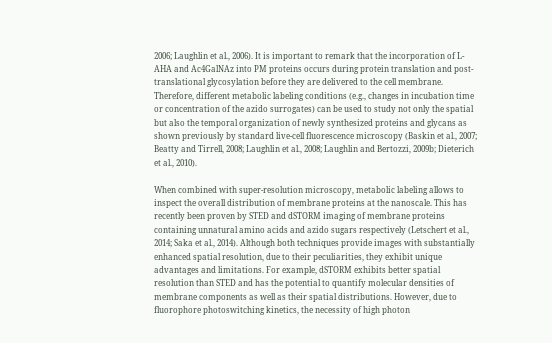2006; Laughlin et al., 2006). It is important to remark that the incorporation of L-AHA and Ac4GalNAz into PM proteins occurs during protein translation and post-translational glycosylation before they are delivered to the cell membrane. Therefore, different metabolic labeling conditions (e.g., changes in incubation time or concentration of the azido surrogates) can be used to study not only the spatial but also the temporal organization of newly synthesized proteins and glycans as shown previously by standard live-cell fluorescence microscopy (Baskin et al., 2007; Beatty and Tirrell, 2008; Laughlin et al., 2008; Laughlin and Bertozzi, 2009b; Dieterich et al., 2010).

When combined with super-resolution microscopy, metabolic labeling allows to inspect the overall distribution of membrane proteins at the nanoscale. This has recently been proven by STED and dSTORM imaging of membrane proteins containing unnatural amino acids and azido sugars respectively (Letschert et al., 2014; Saka et al., 2014). Although both techniques provide images with substantially enhanced spatial resolution, due to their peculiarities, they exhibit unique advantages and limitations. For example, dSTORM exhibits better spatial resolution than STED and has the potential to quantify molecular densities of membrane components as well as their spatial distributions. However, due to fluorophore photoswitching kinetics, the necessity of high photon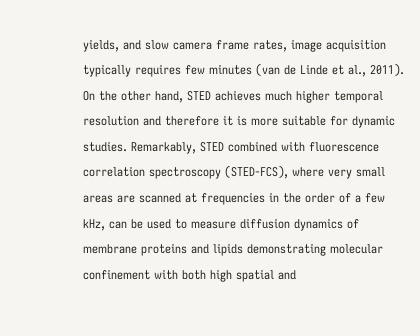yields, and slow camera frame rates, image acquisition typically requires few minutes (van de Linde et al., 2011). On the other hand, STED achieves much higher temporal resolution and therefore it is more suitable for dynamic studies. Remarkably, STED combined with fluorescence correlation spectroscopy (STED-FCS), where very small areas are scanned at frequencies in the order of a few kHz, can be used to measure diffusion dynamics of membrane proteins and lipids demonstrating molecular confinement with both high spatial and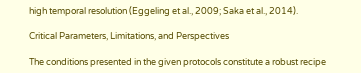high temporal resolution (Eggeling et al., 2009; Saka et al., 2014).

Critical Parameters, Limitations, and Perspectives

The conditions presented in the given protocols constitute a robust recipe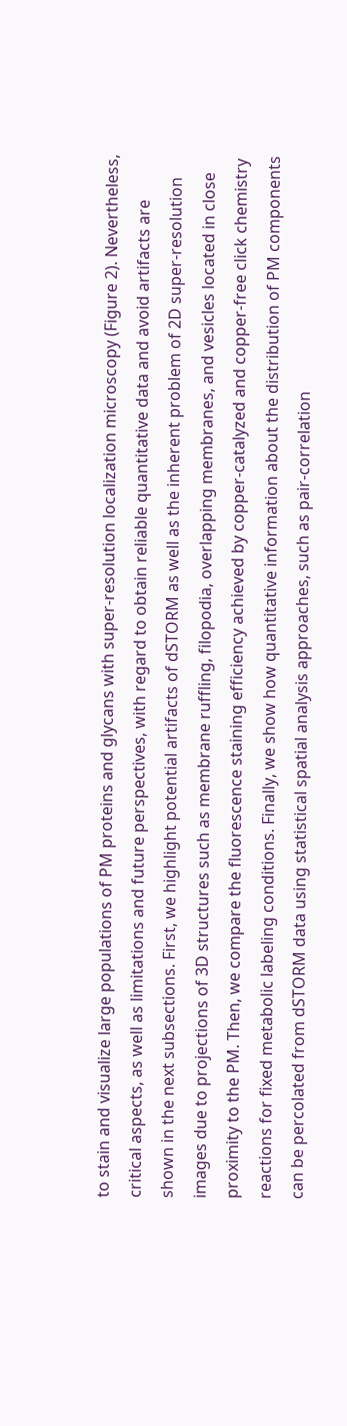to stain and visualize large populations of PM proteins and glycans with super-resolution localization microscopy (Figure 2). Nevertheless, critical aspects, as well as limitations and future perspectives, with regard to obtain reliable quantitative data and avoid artifacts are shown in the next subsections. First, we highlight potential artifacts of dSTORM as well as the inherent problem of 2D super-resolution images due to projections of 3D structures such as membrane ruffling, filopodia, overlapping membranes, and vesicles located in close proximity to the PM. Then, we compare the fluorescence staining efficiency achieved by copper-catalyzed and copper-free click chemistry reactions for fixed metabolic labeling conditions. Finally, we show how quantitative information about the distribution of PM components can be percolated from dSTORM data using statistical spatial analysis approaches, such as pair-correlation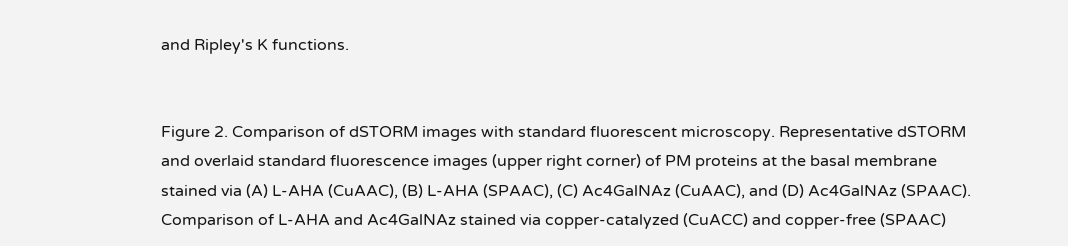and Ripley's K functions.


Figure 2. Comparison of dSTORM images with standard fluorescent microscopy. Representative dSTORM and overlaid standard fluorescence images (upper right corner) of PM proteins at the basal membrane stained via (A) L-AHA (CuAAC), (B) L-AHA (SPAAC), (C) Ac4GalNAz (CuAAC), and (D) Ac4GalNAz (SPAAC). Comparison of L-AHA and Ac4GalNAz stained via copper-catalyzed (CuACC) and copper-free (SPAAC)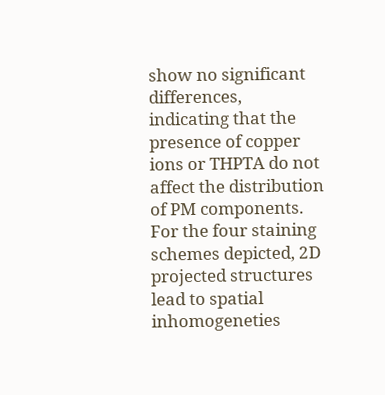show no significant differences, indicating that the presence of copper ions or THPTA do not affect the distribution of PM components. For the four staining schemes depicted, 2D projected structures lead to spatial inhomogeneties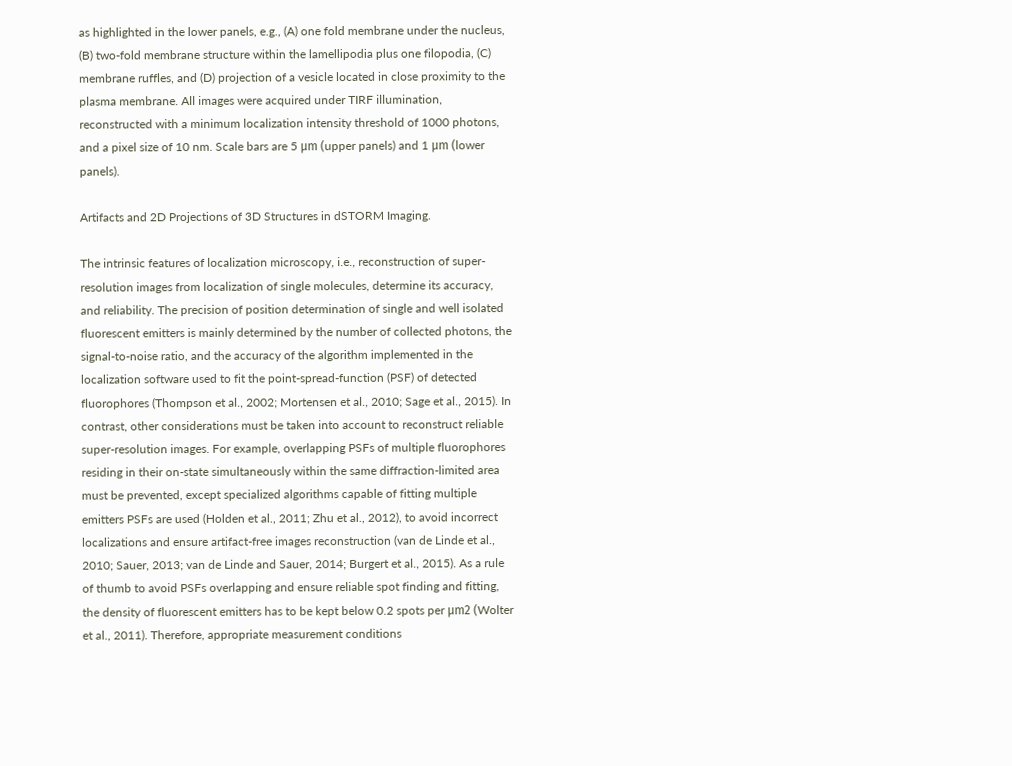as highlighted in the lower panels, e.g., (A) one fold membrane under the nucleus, (B) two-fold membrane structure within the lamellipodia plus one filopodia, (C) membrane ruffles, and (D) projection of a vesicle located in close proximity to the plasma membrane. All images were acquired under TIRF illumination, reconstructed with a minimum localization intensity threshold of 1000 photons, and a pixel size of 10 nm. Scale bars are 5 μm (upper panels) and 1 μm (lower panels).

Artifacts and 2D Projections of 3D Structures in dSTORM Imaging.

The intrinsic features of localization microscopy, i.e., reconstruction of super-resolution images from localization of single molecules, determine its accuracy, and reliability. The precision of position determination of single and well isolated fluorescent emitters is mainly determined by the number of collected photons, the signal-to-noise ratio, and the accuracy of the algorithm implemented in the localization software used to fit the point-spread-function (PSF) of detected fluorophores (Thompson et al., 2002; Mortensen et al., 2010; Sage et al., 2015). In contrast, other considerations must be taken into account to reconstruct reliable super-resolution images. For example, overlapping PSFs of multiple fluorophores residing in their on-state simultaneously within the same diffraction-limited area must be prevented, except specialized algorithms capable of fitting multiple emitters PSFs are used (Holden et al., 2011; Zhu et al., 2012), to avoid incorrect localizations and ensure artifact-free images reconstruction (van de Linde et al., 2010; Sauer, 2013; van de Linde and Sauer, 2014; Burgert et al., 2015). As a rule of thumb to avoid PSFs overlapping and ensure reliable spot finding and fitting, the density of fluorescent emitters has to be kept below 0.2 spots per μm2 (Wolter et al., 2011). Therefore, appropriate measurement conditions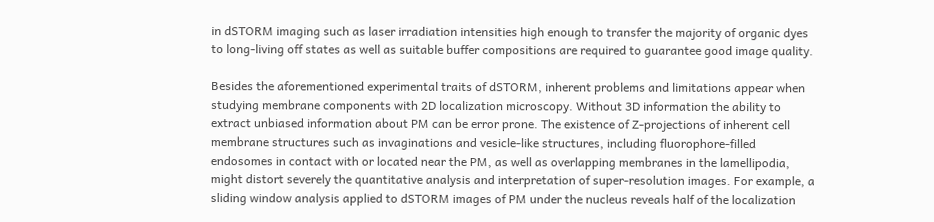in dSTORM imaging such as laser irradiation intensities high enough to transfer the majority of organic dyes to long-living off states as well as suitable buffer compositions are required to guarantee good image quality.

Besides the aforementioned experimental traits of dSTORM, inherent problems and limitations appear when studying membrane components with 2D localization microscopy. Without 3D information the ability to extract unbiased information about PM can be error prone. The existence of Z-projections of inherent cell membrane structures such as invaginations and vesicle-like structures, including fluorophore-filled endosomes in contact with or located near the PM, as well as overlapping membranes in the lamellipodia, might distort severely the quantitative analysis and interpretation of super-resolution images. For example, a sliding window analysis applied to dSTORM images of PM under the nucleus reveals half of the localization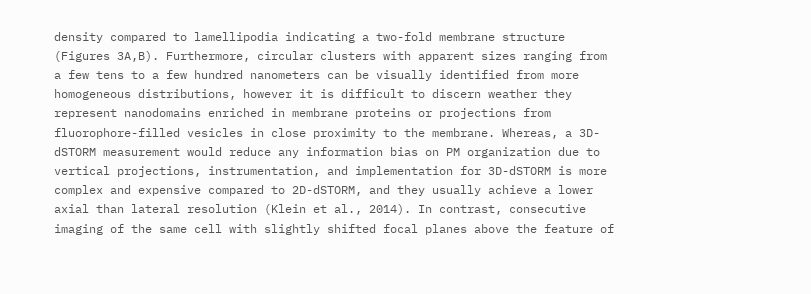density compared to lamellipodia indicating a two-fold membrane structure (Figures 3A,B). Furthermore, circular clusters with apparent sizes ranging from a few tens to a few hundred nanometers can be visually identified from more homogeneous distributions, however it is difficult to discern weather they represent nanodomains enriched in membrane proteins or projections from fluorophore-filled vesicles in close proximity to the membrane. Whereas, a 3D-dSTORM measurement would reduce any information bias on PM organization due to vertical projections, instrumentation, and implementation for 3D-dSTORM is more complex and expensive compared to 2D-dSTORM, and they usually achieve a lower axial than lateral resolution (Klein et al., 2014). In contrast, consecutive imaging of the same cell with slightly shifted focal planes above the feature of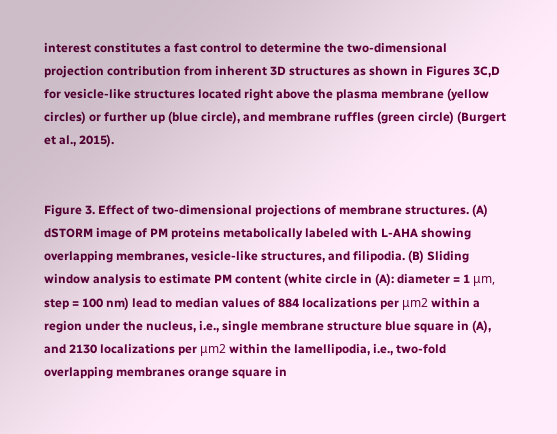interest constitutes a fast control to determine the two-dimensional projection contribution from inherent 3D structures as shown in Figures 3C,D for vesicle-like structures located right above the plasma membrane (yellow circles) or further up (blue circle), and membrane ruffles (green circle) (Burgert et al., 2015).


Figure 3. Effect of two-dimensional projections of membrane structures. (A) dSTORM image of PM proteins metabolically labeled with L-AHA showing overlapping membranes, vesicle-like structures, and filipodia. (B) Sliding window analysis to estimate PM content (white circle in (A): diameter = 1 μm, step = 100 nm) lead to median values of 884 localizations per μm2 within a region under the nucleus, i.e., single membrane structure blue square in (A), and 2130 localizations per μm2 within the lamellipodia, i.e., two-fold overlapping membranes orange square in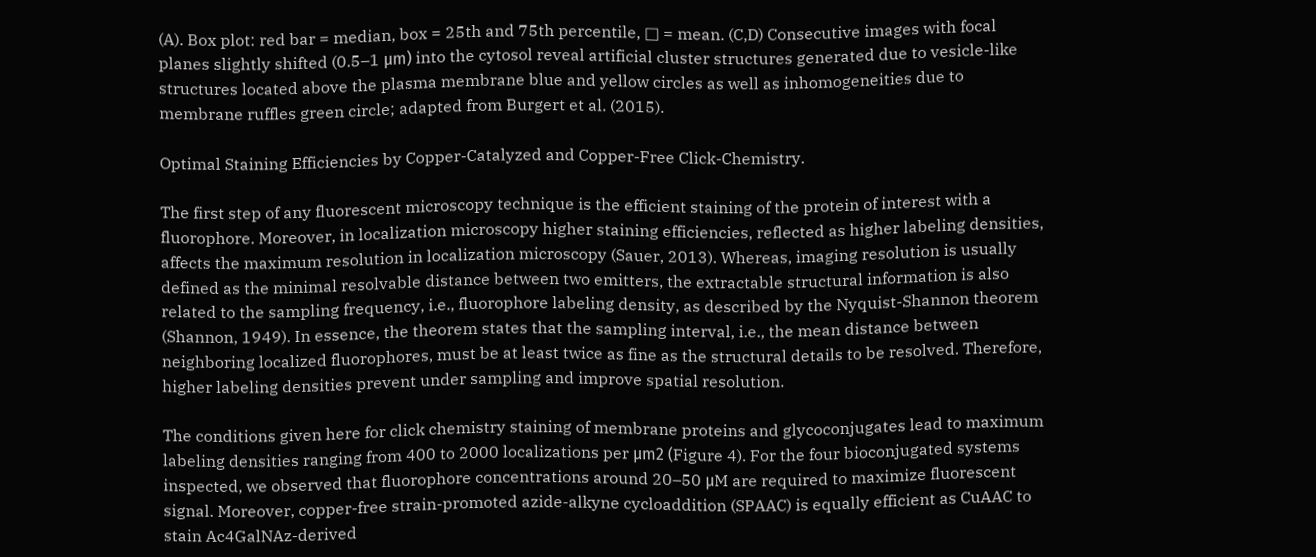(A). Box plot: red bar = median, box = 25th and 75th percentile, □ = mean. (C,D) Consecutive images with focal planes slightly shifted (0.5–1 μm) into the cytosol reveal artificial cluster structures generated due to vesicle-like structures located above the plasma membrane blue and yellow circles as well as inhomogeneities due to membrane ruffles green circle; adapted from Burgert et al. (2015).

Optimal Staining Efficiencies by Copper-Catalyzed and Copper-Free Click-Chemistry.

The first step of any fluorescent microscopy technique is the efficient staining of the protein of interest with a fluorophore. Moreover, in localization microscopy higher staining efficiencies, reflected as higher labeling densities, affects the maximum resolution in localization microscopy (Sauer, 2013). Whereas, imaging resolution is usually defined as the minimal resolvable distance between two emitters, the extractable structural information is also related to the sampling frequency, i.e., fluorophore labeling density, as described by the Nyquist-Shannon theorem (Shannon, 1949). In essence, the theorem states that the sampling interval, i.e., the mean distance between neighboring localized fluorophores, must be at least twice as fine as the structural details to be resolved. Therefore, higher labeling densities prevent under sampling and improve spatial resolution.

The conditions given here for click chemistry staining of membrane proteins and glycoconjugates lead to maximum labeling densities ranging from 400 to 2000 localizations per μm2 (Figure 4). For the four bioconjugated systems inspected, we observed that fluorophore concentrations around 20–50 μM are required to maximize fluorescent signal. Moreover, copper-free strain-promoted azide-alkyne cycloaddition (SPAAC) is equally efficient as CuAAC to stain Ac4GalNAz-derived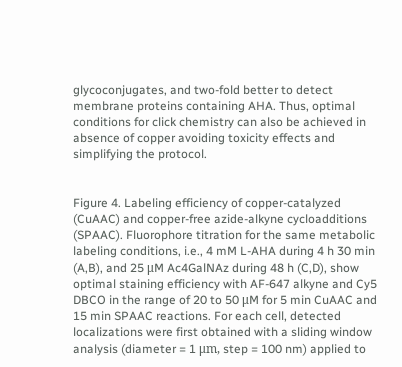glycoconjugates, and two-fold better to detect membrane proteins containing AHA. Thus, optimal conditions for click chemistry can also be achieved in absence of copper avoiding toxicity effects and simplifying the protocol.


Figure 4. Labeling efficiency of copper-catalyzed (CuAAC) and copper-free azide-alkyne cycloadditions (SPAAC). Fluorophore titration for the same metabolic labeling conditions, i.e., 4 mM L-AHA during 4 h 30 min (A,B), and 25 μM Ac4GalNAz during 48 h (C,D), show optimal staining efficiency with AF-647 alkyne and Cy5 DBCO in the range of 20 to 50 μM for 5 min CuAAC and 15 min SPAAC reactions. For each cell, detected localizations were first obtained with a sliding window analysis (diameter = 1 μm, step = 100 nm) applied to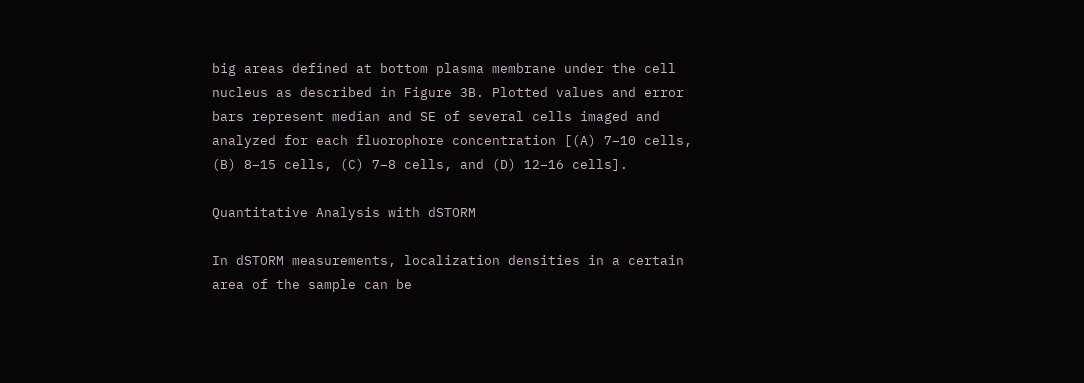big areas defined at bottom plasma membrane under the cell nucleus as described in Figure 3B. Plotted values and error bars represent median and SE of several cells imaged and analyzed for each fluorophore concentration [(A) 7–10 cells, (B) 8–15 cells, (C) 7–8 cells, and (D) 12–16 cells].

Quantitative Analysis with dSTORM

In dSTORM measurements, localization densities in a certain area of the sample can be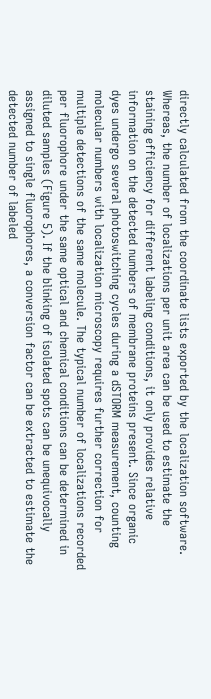directly calculated from the coordinate lists exported by the localization software. Whereas, the number of localizations per unit area can be used to estimate the staining efficiency for different labeling conditions, it only provides relative information on the detected numbers of membrane proteins present. Since organic dyes undergo several photoswitching cycles during a dSTORM measurement, counting molecular numbers with localization microscopy requires further correction for multiple detections of the same molecule. The typical number of localizations recorded per fluorophore under the same optical and chemical conditions can be determined in diluted samples (Figure 5). If the blinking of isolated spots can be unequivocally assigned to single fluorophores, a conversion factor can be extracted to estimate the detected number of labeled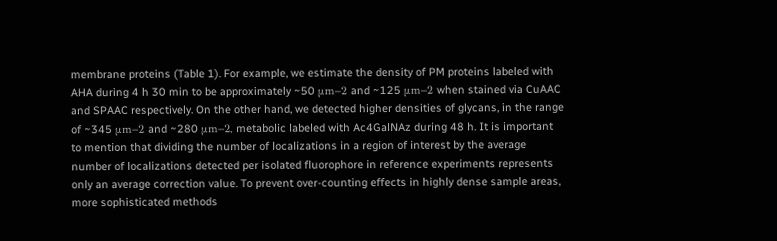membrane proteins (Table 1). For example, we estimate the density of PM proteins labeled with AHA during 4 h 30 min to be approximately ~50 μm−2 and ~125 μm−2 when stained via CuAAC and SPAAC respectively. On the other hand, we detected higher densities of glycans, in the range of ~345 μm−2 and ~280 μm−2, metabolic labeled with Ac4GalNAz during 48 h. It is important to mention that dividing the number of localizations in a region of interest by the average number of localizations detected per isolated fluorophore in reference experiments represents only an average correction value. To prevent over-counting effects in highly dense sample areas, more sophisticated methods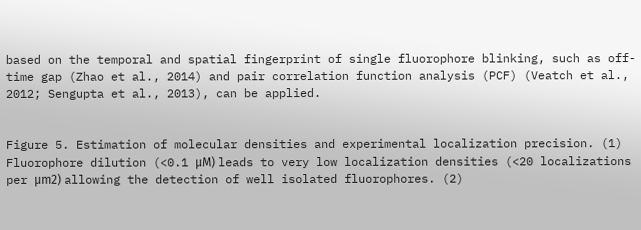based on the temporal and spatial fingerprint of single fluorophore blinking, such as off-time gap (Zhao et al., 2014) and pair correlation function analysis (PCF) (Veatch et al., 2012; Sengupta et al., 2013), can be applied.


Figure 5. Estimation of molecular densities and experimental localization precision. (1) Fluorophore dilution (<0.1 μM) leads to very low localization densities (<20 localizations per μm2) allowing the detection of well isolated fluorophores. (2)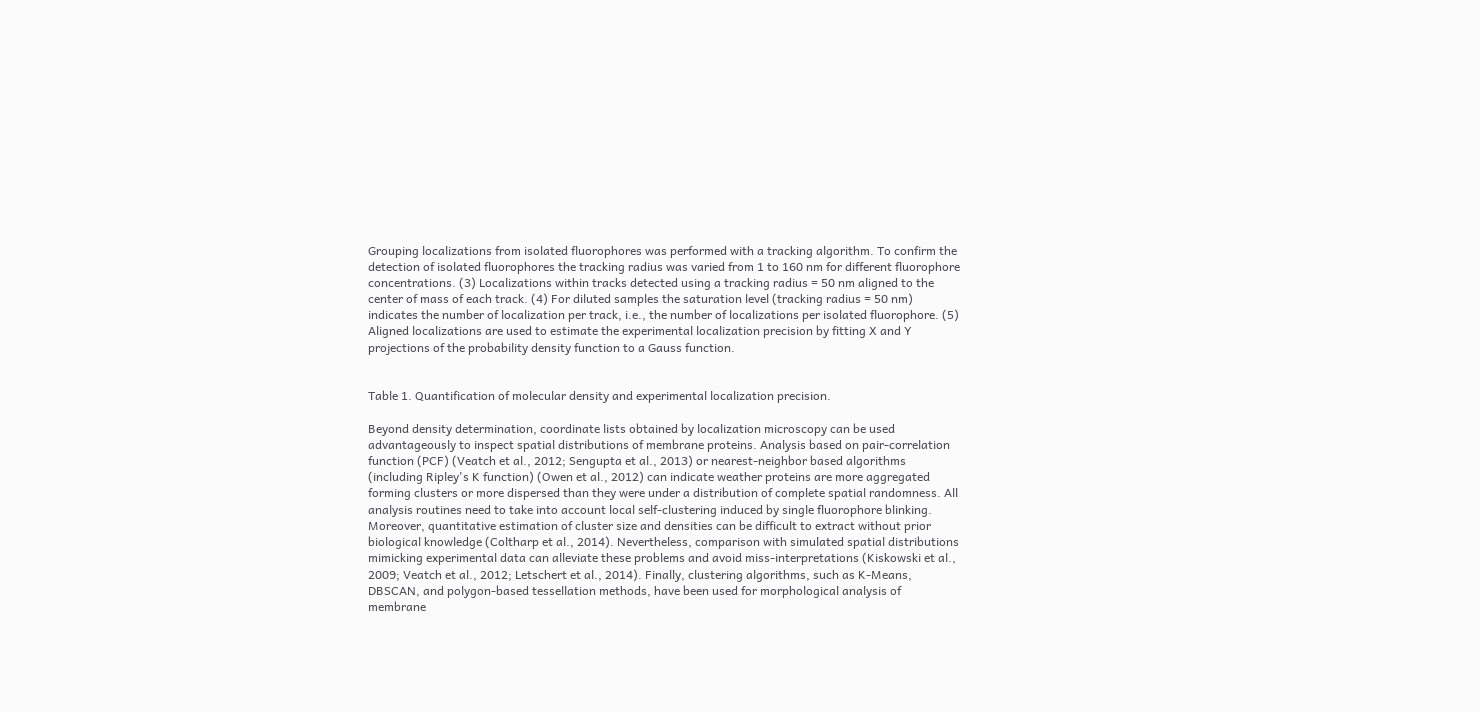Grouping localizations from isolated fluorophores was performed with a tracking algorithm. To confirm the detection of isolated fluorophores the tracking radius was varied from 1 to 160 nm for different fluorophore concentrations. (3) Localizations within tracks detected using a tracking radius = 50 nm aligned to the center of mass of each track. (4) For diluted samples the saturation level (tracking radius = 50 nm) indicates the number of localization per track, i.e., the number of localizations per isolated fluorophore. (5) Aligned localizations are used to estimate the experimental localization precision by fitting X and Y projections of the probability density function to a Gauss function.


Table 1. Quantification of molecular density and experimental localization precision.

Beyond density determination, coordinate lists obtained by localization microscopy can be used advantageously to inspect spatial distributions of membrane proteins. Analysis based on pair-correlation function (PCF) (Veatch et al., 2012; Sengupta et al., 2013) or nearest-neighbor based algorithms (including Ripley's K function) (Owen et al., 2012) can indicate weather proteins are more aggregated forming clusters or more dispersed than they were under a distribution of complete spatial randomness. All analysis routines need to take into account local self-clustering induced by single fluorophore blinking. Moreover, quantitative estimation of cluster size and densities can be difficult to extract without prior biological knowledge (Coltharp et al., 2014). Nevertheless, comparison with simulated spatial distributions mimicking experimental data can alleviate these problems and avoid miss-interpretations (Kiskowski et al., 2009; Veatch et al., 2012; Letschert et al., 2014). Finally, clustering algorithms, such as K-Means, DBSCAN, and polygon-based tessellation methods, have been used for morphological analysis of membrane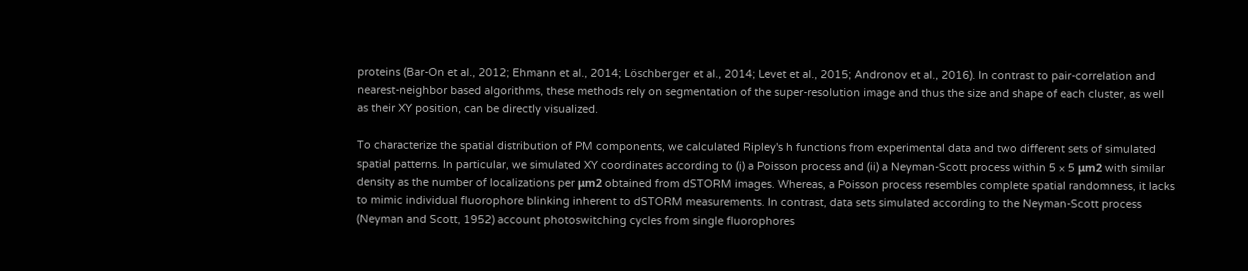proteins (Bar-On et al., 2012; Ehmann et al., 2014; Löschberger et al., 2014; Levet et al., 2015; Andronov et al., 2016). In contrast to pair-correlation and nearest-neighbor based algorithms, these methods rely on segmentation of the super-resolution image and thus the size and shape of each cluster, as well as their XY position, can be directly visualized.

To characterize the spatial distribution of PM components, we calculated Ripley's h functions from experimental data and two different sets of simulated spatial patterns. In particular, we simulated XY coordinates according to (i) a Poisson process and (ii) a Neyman-Scott process within 5 × 5 μm2 with similar density as the number of localizations per μm2 obtained from dSTORM images. Whereas, a Poisson process resembles complete spatial randomness, it lacks to mimic individual fluorophore blinking inherent to dSTORM measurements. In contrast, data sets simulated according to the Neyman-Scott process (Neyman and Scott, 1952) account photoswitching cycles from single fluorophores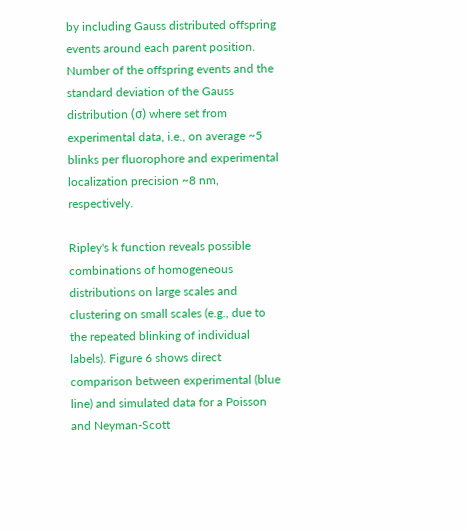by including Gauss distributed offspring events around each parent position. Number of the offspring events and the standard deviation of the Gauss distribution (σ) where set from experimental data, i.e., on average ~5 blinks per fluorophore and experimental localization precision ~8 nm, respectively.

Ripley's k function reveals possible combinations of homogeneous distributions on large scales and clustering on small scales (e.g., due to the repeated blinking of individual labels). Figure 6 shows direct comparison between experimental (blue line) and simulated data for a Poisson and Neyman-Scott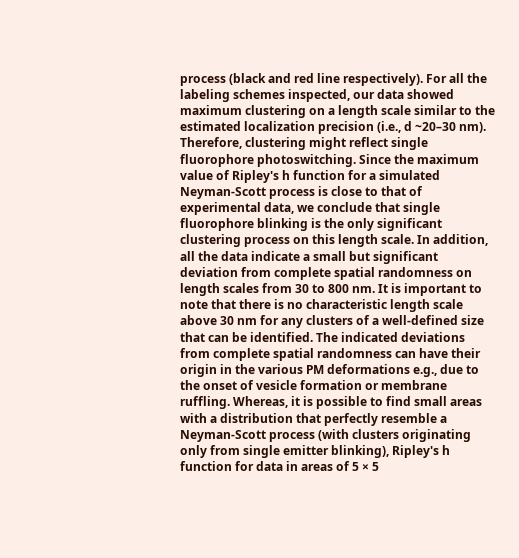process (black and red line respectively). For all the labeling schemes inspected, our data showed maximum clustering on a length scale similar to the estimated localization precision (i.e., d ~20–30 nm). Therefore, clustering might reflect single fluorophore photoswitching. Since the maximum value of Ripley's h function for a simulated Neyman-Scott process is close to that of experimental data, we conclude that single fluorophore blinking is the only significant clustering process on this length scale. In addition, all the data indicate a small but significant deviation from complete spatial randomness on length scales from 30 to 800 nm. It is important to note that there is no characteristic length scale above 30 nm for any clusters of a well-defined size that can be identified. The indicated deviations from complete spatial randomness can have their origin in the various PM deformations e.g., due to the onset of vesicle formation or membrane ruffling. Whereas, it is possible to find small areas with a distribution that perfectly resemble a Neyman-Scott process (with clusters originating only from single emitter blinking), Ripley's h function for data in areas of 5 × 5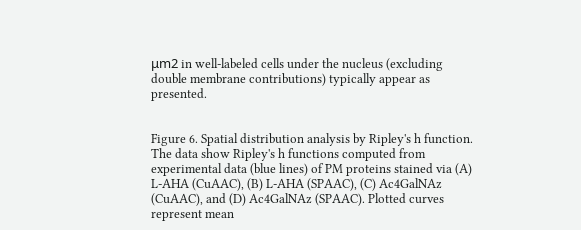μm2 in well-labeled cells under the nucleus (excluding double membrane contributions) typically appear as presented.


Figure 6. Spatial distribution analysis by Ripley's h function. The data show Ripley's h functions computed from experimental data (blue lines) of PM proteins stained via (A) L-AHA (CuAAC), (B) L-AHA (SPAAC), (C) Ac4GalNAz (CuAAC), and (D) Ac4GalNAz (SPAAC). Plotted curves represent mean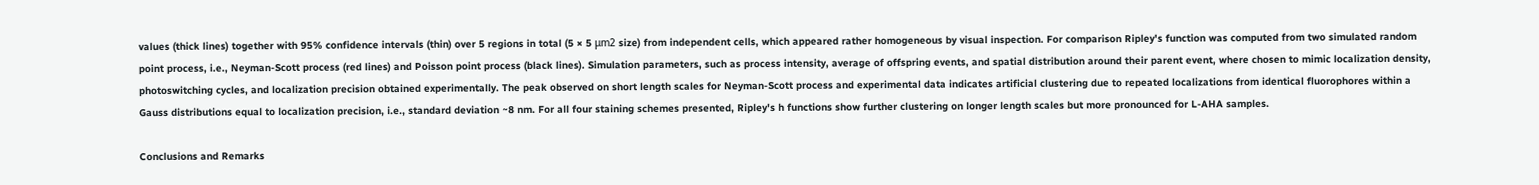values (thick lines) together with 95% confidence intervals (thin) over 5 regions in total (5 × 5 μm2 size) from independent cells, which appeared rather homogeneous by visual inspection. For comparison Ripley's function was computed from two simulated random point process, i.e., Neyman-Scott process (red lines) and Poisson point process (black lines). Simulation parameters, such as process intensity, average of offspring events, and spatial distribution around their parent event, where chosen to mimic localization density, photoswitching cycles, and localization precision obtained experimentally. The peak observed on short length scales for Neyman-Scott process and experimental data indicates artificial clustering due to repeated localizations from identical fluorophores within a Gauss distributions equal to localization precision, i.e., standard deviation ~8 nm. For all four staining schemes presented, Ripley's h functions show further clustering on longer length scales but more pronounced for L-AHA samples.

Conclusions and Remarks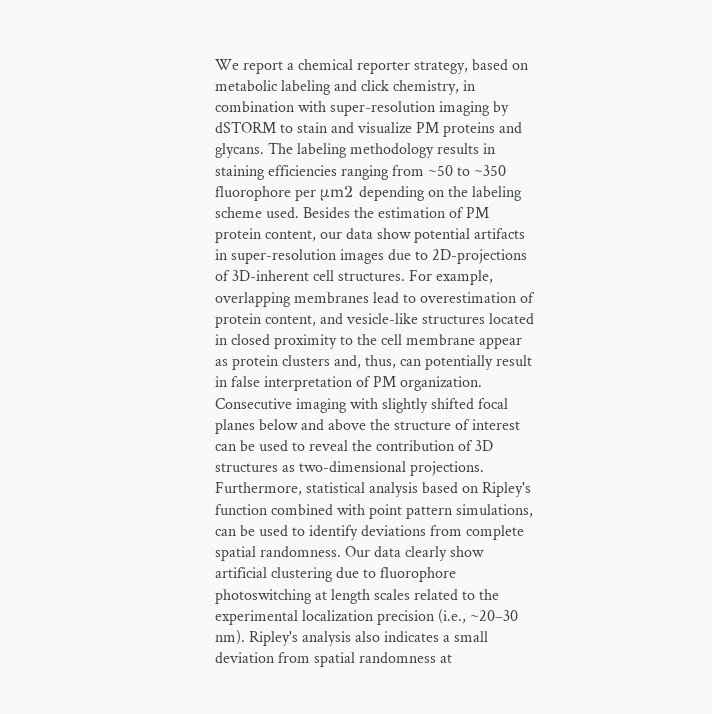We report a chemical reporter strategy, based on metabolic labeling and click chemistry, in combination with super-resolution imaging by dSTORM to stain and visualize PM proteins and glycans. The labeling methodology results in staining efficiencies ranging from ~50 to ~350 fluorophore per μm2 depending on the labeling scheme used. Besides the estimation of PM protein content, our data show potential artifacts in super-resolution images due to 2D-projections of 3D-inherent cell structures. For example, overlapping membranes lead to overestimation of protein content, and vesicle-like structures located in closed proximity to the cell membrane appear as protein clusters and, thus, can potentially result in false interpretation of PM organization. Consecutive imaging with slightly shifted focal planes below and above the structure of interest can be used to reveal the contribution of 3D structures as two-dimensional projections. Furthermore, statistical analysis based on Ripley's function combined with point pattern simulations, can be used to identify deviations from complete spatial randomness. Our data clearly show artificial clustering due to fluorophore photoswitching at length scales related to the experimental localization precision (i.e., ~20–30 nm). Ripley's analysis also indicates a small deviation from spatial randomness at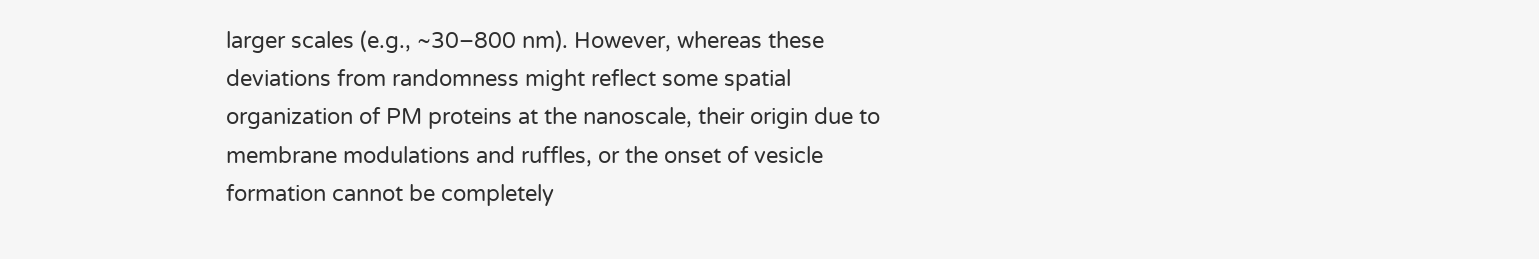larger scales (e.g., ~30–800 nm). However, whereas these deviations from randomness might reflect some spatial organization of PM proteins at the nanoscale, their origin due to membrane modulations and ruffles, or the onset of vesicle formation cannot be completely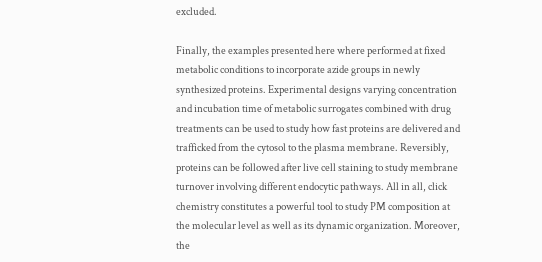excluded.

Finally, the examples presented here where performed at fixed metabolic conditions to incorporate azide groups in newly synthesized proteins. Experimental designs varying concentration and incubation time of metabolic surrogates combined with drug treatments can be used to study how fast proteins are delivered and trafficked from the cytosol to the plasma membrane. Reversibly, proteins can be followed after live cell staining to study membrane turnover involving different endocytic pathways. All in all, click chemistry constitutes a powerful tool to study PM composition at the molecular level as well as its dynamic organization. Moreover, the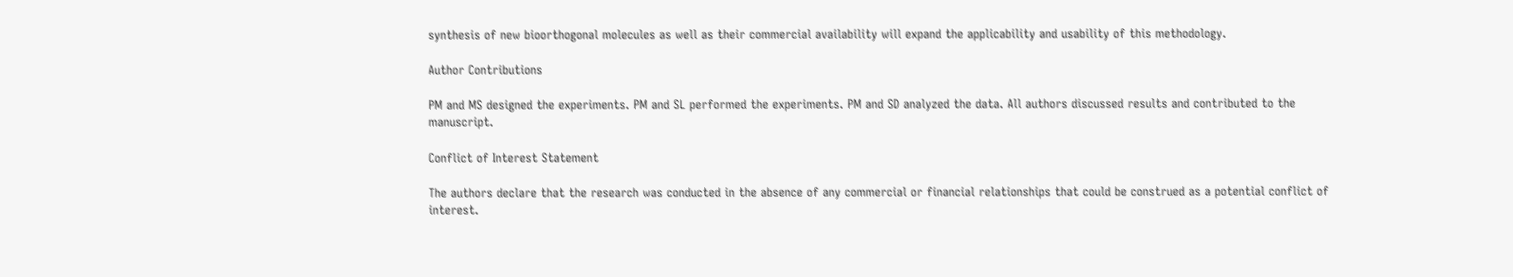synthesis of new bioorthogonal molecules as well as their commercial availability will expand the applicability and usability of this methodology.

Author Contributions

PM and MS designed the experiments. PM and SL performed the experiments. PM and SD analyzed the data. All authors discussed results and contributed to the manuscript.

Conflict of Interest Statement

The authors declare that the research was conducted in the absence of any commercial or financial relationships that could be construed as a potential conflict of interest.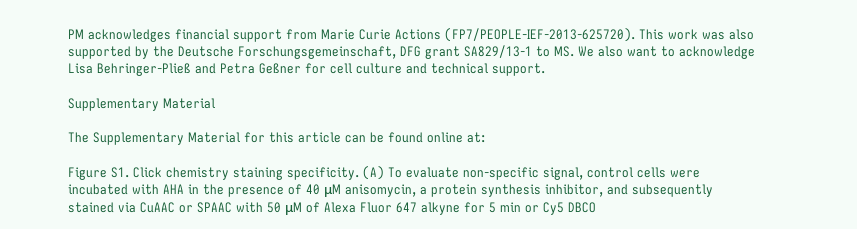PM acknowledges financial support from Marie Curie Actions (FP7/PEOPLE-IEF-2013-625720). This work was also supported by the Deutsche Forschungsgemeinschaft, DFG grant SA829/13-1 to MS. We also want to acknowledge Lisa Behringer-Pließ and Petra Geßner for cell culture and technical support.

Supplementary Material

The Supplementary Material for this article can be found online at:

Figure S1. Click chemistry staining specificity. (A) To evaluate non-specific signal, control cells were incubated with AHA in the presence of 40 μM anisomycin, a protein synthesis inhibitor, and subsequently stained via CuAAC or SPAAC with 50 μM of Alexa Fluor 647 alkyne for 5 min or Cy5 DBCO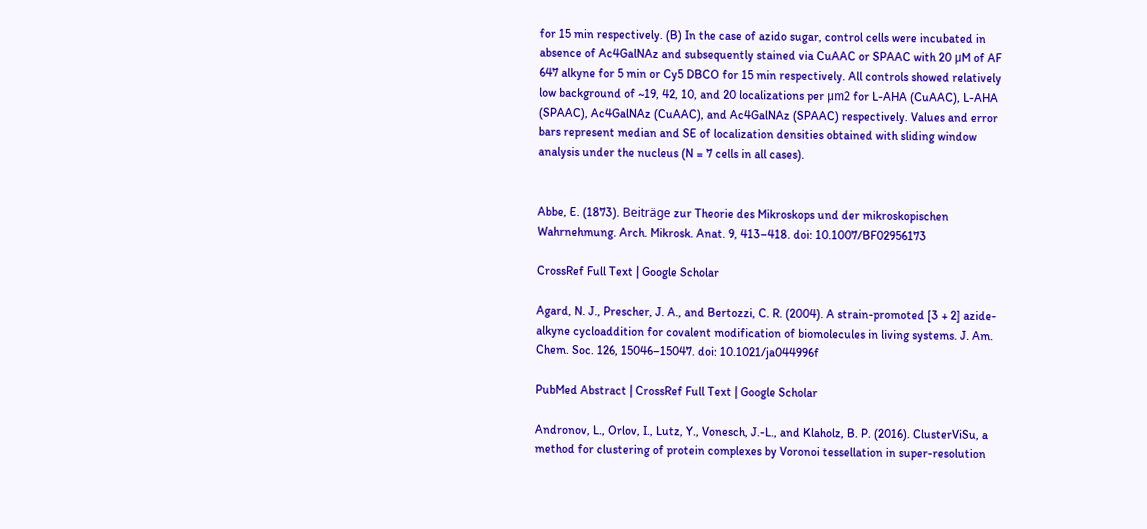for 15 min respectively. (B) In the case of azido sugar, control cells were incubated in absence of Ac4GalNAz and subsequently stained via CuAAC or SPAAC with 20 μM of AF 647 alkyne for 5 min or Cy5 DBCO for 15 min respectively. All controls showed relatively low background of ~19, 42, 10, and 20 localizations per μm2 for L-AHA (CuAAC), L-AHA (SPAAC), Ac4GalNAz (CuAAC), and Ac4GalNAz (SPAAC) respectively. Values and error bars represent median and SE of localization densities obtained with sliding window analysis under the nucleus (N = 7 cells in all cases).


Abbe, E. (1873). Beiträge zur Theorie des Mikroskops und der mikroskopischen Wahrnehmung. Arch. Mikrosk. Anat. 9, 413–418. doi: 10.1007/BF02956173

CrossRef Full Text | Google Scholar

Agard, N. J., Prescher, J. A., and Bertozzi, C. R. (2004). A strain-promoted [3 + 2] azide-alkyne cycloaddition for covalent modification of biomolecules in living systems. J. Am. Chem. Soc. 126, 15046–15047. doi: 10.1021/ja044996f

PubMed Abstract | CrossRef Full Text | Google Scholar

Andronov, L., Orlov, I., Lutz, Y., Vonesch, J.-L., and Klaholz, B. P. (2016). ClusterViSu, a method for clustering of protein complexes by Voronoi tessellation in super-resolution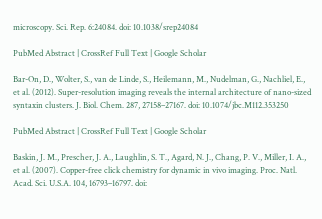microscopy. Sci. Rep. 6:24084. doi: 10.1038/srep24084

PubMed Abstract | CrossRef Full Text | Google Scholar

Bar-On, D., Wolter, S., van de Linde, S., Heilemann, M., Nudelman, G., Nachliel, E., et al. (2012). Super-resolution imaging reveals the internal architecture of nano-sized syntaxin clusters. J. Biol. Chem. 287, 27158–27167. doi: 10.1074/jbc.M112.353250

PubMed Abstract | CrossRef Full Text | Google Scholar

Baskin, J. M., Prescher, J. A., Laughlin, S. T., Agard, N. J., Chang, P. V., Miller, I. A., et al. (2007). Copper-free click chemistry for dynamic in vivo imaging. Proc. Natl. Acad. Sci. U.S.A. 104, 16793–16797. doi: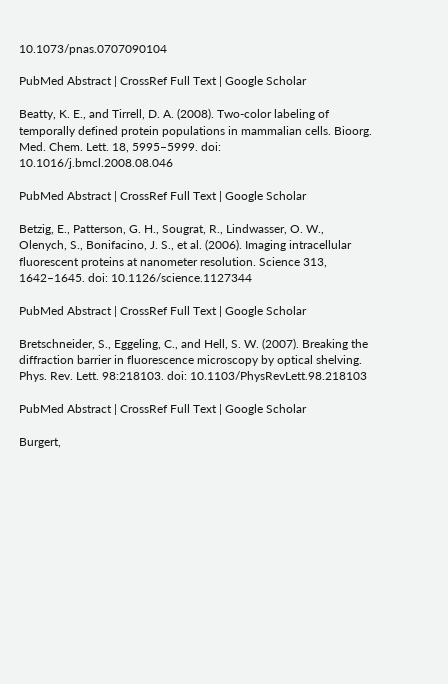10.1073/pnas.0707090104

PubMed Abstract | CrossRef Full Text | Google Scholar

Beatty, K. E., and Tirrell, D. A. (2008). Two-color labeling of temporally defined protein populations in mammalian cells. Bioorg. Med. Chem. Lett. 18, 5995–5999. doi: 10.1016/j.bmcl.2008.08.046

PubMed Abstract | CrossRef Full Text | Google Scholar

Betzig, E., Patterson, G. H., Sougrat, R., Lindwasser, O. W., Olenych, S., Bonifacino, J. S., et al. (2006). Imaging intracellular fluorescent proteins at nanometer resolution. Science 313, 1642–1645. doi: 10.1126/science.1127344

PubMed Abstract | CrossRef Full Text | Google Scholar

Bretschneider, S., Eggeling, C., and Hell, S. W. (2007). Breaking the diffraction barrier in fluorescence microscopy by optical shelving. Phys. Rev. Lett. 98:218103. doi: 10.1103/PhysRevLett.98.218103

PubMed Abstract | CrossRef Full Text | Google Scholar

Burgert,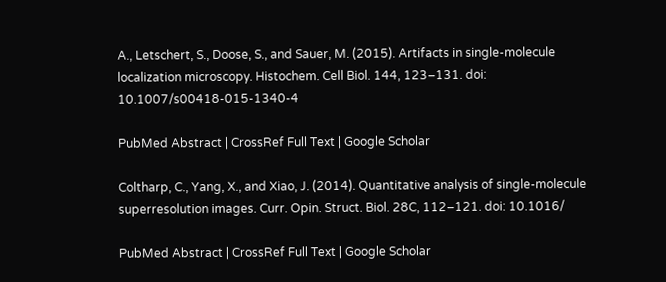A., Letschert, S., Doose, S., and Sauer, M. (2015). Artifacts in single-molecule localization microscopy. Histochem. Cell Biol. 144, 123–131. doi: 10.1007/s00418-015-1340-4

PubMed Abstract | CrossRef Full Text | Google Scholar

Coltharp, C., Yang, X., and Xiao, J. (2014). Quantitative analysis of single-molecule superresolution images. Curr. Opin. Struct. Biol. 28C, 112–121. doi: 10.1016/

PubMed Abstract | CrossRef Full Text | Google Scholar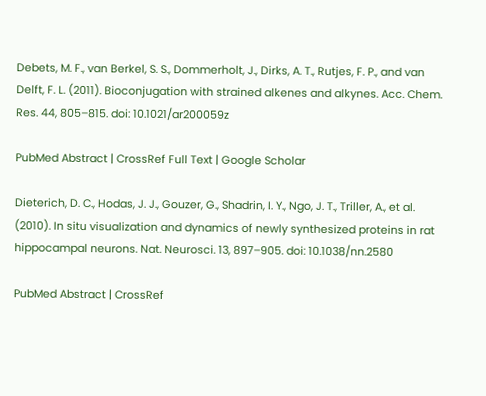Debets, M. F., van Berkel, S. S., Dommerholt, J., Dirks, A. T., Rutjes, F. P., and van Delft, F. L. (2011). Bioconjugation with strained alkenes and alkynes. Acc. Chem. Res. 44, 805–815. doi: 10.1021/ar200059z

PubMed Abstract | CrossRef Full Text | Google Scholar

Dieterich, D. C., Hodas, J. J., Gouzer, G., Shadrin, I. Y., Ngo, J. T., Triller, A., et al. (2010). In situ visualization and dynamics of newly synthesized proteins in rat hippocampal neurons. Nat. Neurosci. 13, 897–905. doi: 10.1038/nn.2580

PubMed Abstract | CrossRef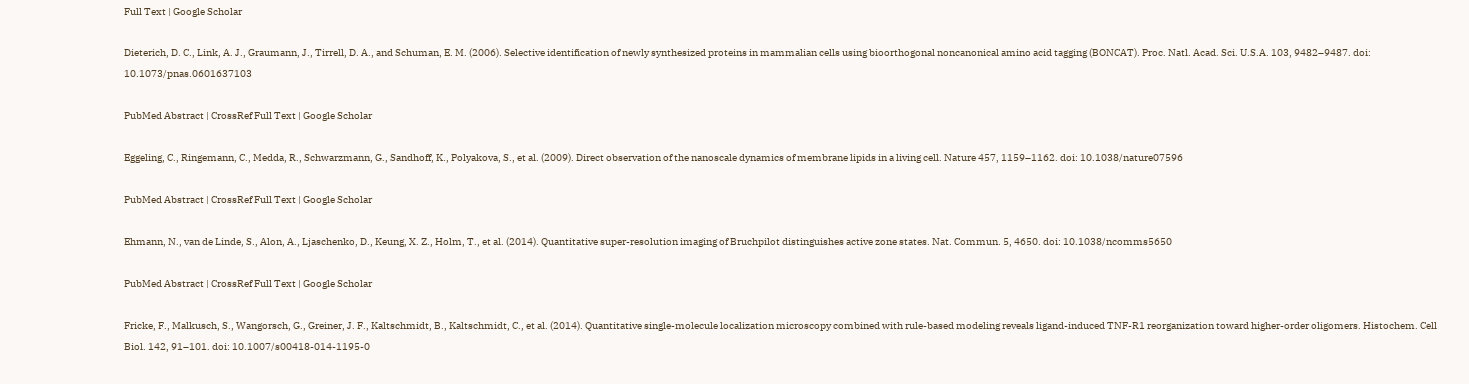Full Text | Google Scholar

Dieterich, D. C., Link, A. J., Graumann, J., Tirrell, D. A., and Schuman, E. M. (2006). Selective identification of newly synthesized proteins in mammalian cells using bioorthogonal noncanonical amino acid tagging (BONCAT). Proc. Natl. Acad. Sci. U.S.A. 103, 9482–9487. doi: 10.1073/pnas.0601637103

PubMed Abstract | CrossRef Full Text | Google Scholar

Eggeling, C., Ringemann, C., Medda, R., Schwarzmann, G., Sandhoff, K., Polyakova, S., et al. (2009). Direct observation of the nanoscale dynamics of membrane lipids in a living cell. Nature 457, 1159–1162. doi: 10.1038/nature07596

PubMed Abstract | CrossRef Full Text | Google Scholar

Ehmann, N., van de Linde, S., Alon, A., Ljaschenko, D., Keung, X. Z., Holm, T., et al. (2014). Quantitative super-resolution imaging of Bruchpilot distinguishes active zone states. Nat. Commun. 5, 4650. doi: 10.1038/ncomms5650

PubMed Abstract | CrossRef Full Text | Google Scholar

Fricke, F., Malkusch, S., Wangorsch, G., Greiner, J. F., Kaltschmidt, B., Kaltschmidt, C., et al. (2014). Quantitative single-molecule localization microscopy combined with rule-based modeling reveals ligand-induced TNF-R1 reorganization toward higher-order oligomers. Histochem. Cell Biol. 142, 91–101. doi: 10.1007/s00418-014-1195-0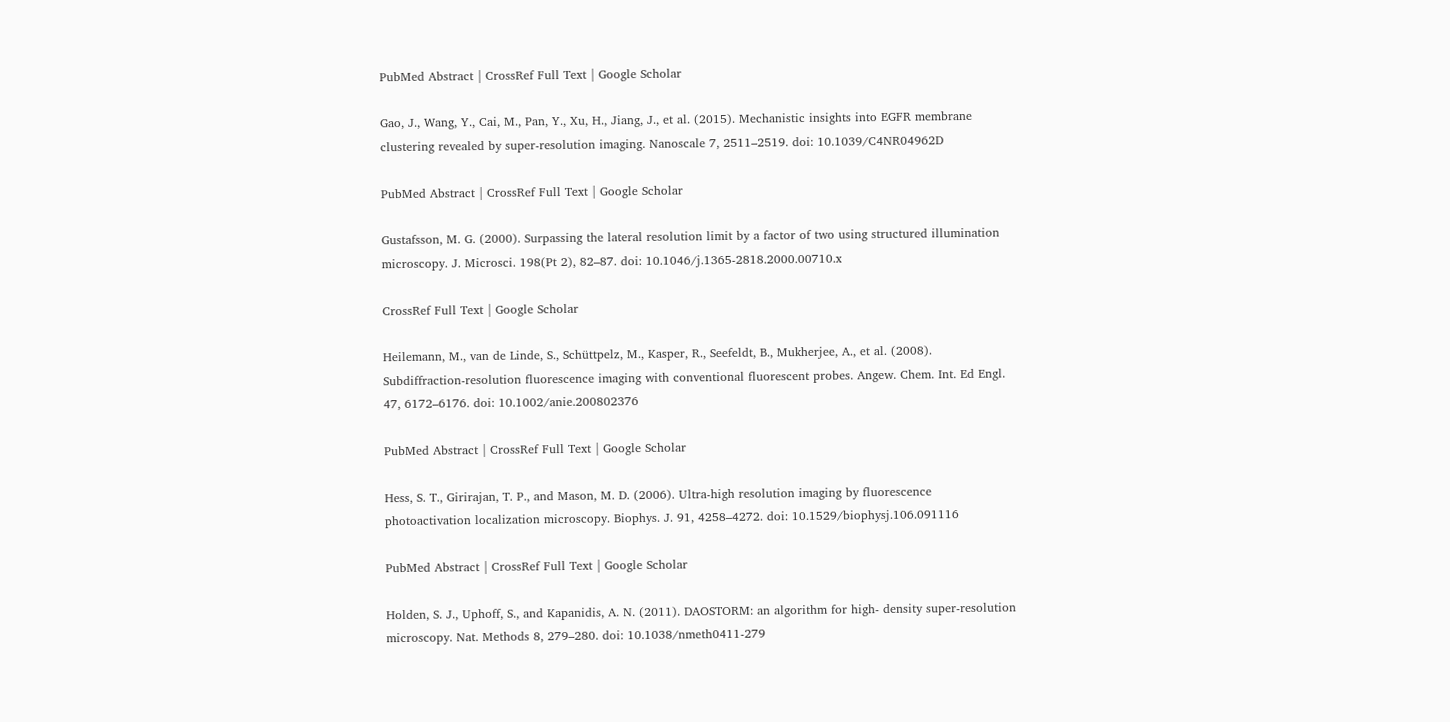PubMed Abstract | CrossRef Full Text | Google Scholar

Gao, J., Wang, Y., Cai, M., Pan, Y., Xu, H., Jiang, J., et al. (2015). Mechanistic insights into EGFR membrane clustering revealed by super-resolution imaging. Nanoscale 7, 2511–2519. doi: 10.1039/C4NR04962D

PubMed Abstract | CrossRef Full Text | Google Scholar

Gustafsson, M. G. (2000). Surpassing the lateral resolution limit by a factor of two using structured illumination microscopy. J. Microsci. 198(Pt 2), 82–87. doi: 10.1046/j.1365-2818.2000.00710.x

CrossRef Full Text | Google Scholar

Heilemann, M., van de Linde, S., Schüttpelz, M., Kasper, R., Seefeldt, B., Mukherjee, A., et al. (2008). Subdiffraction-resolution fluorescence imaging with conventional fluorescent probes. Angew. Chem. Int. Ed Engl. 47, 6172–6176. doi: 10.1002/anie.200802376

PubMed Abstract | CrossRef Full Text | Google Scholar

Hess, S. T., Girirajan, T. P., and Mason, M. D. (2006). Ultra-high resolution imaging by fluorescence photoactivation localization microscopy. Biophys. J. 91, 4258–4272. doi: 10.1529/biophysj.106.091116

PubMed Abstract | CrossRef Full Text | Google Scholar

Holden, S. J., Uphoff, S., and Kapanidis, A. N. (2011). DAOSTORM: an algorithm for high- density super-resolution microscopy. Nat. Methods 8, 279–280. doi: 10.1038/nmeth0411-279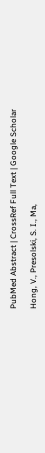PubMed Abstract | CrossRef Full Text | Google Scholar

Hong, V., Presolski, S. I., Ma,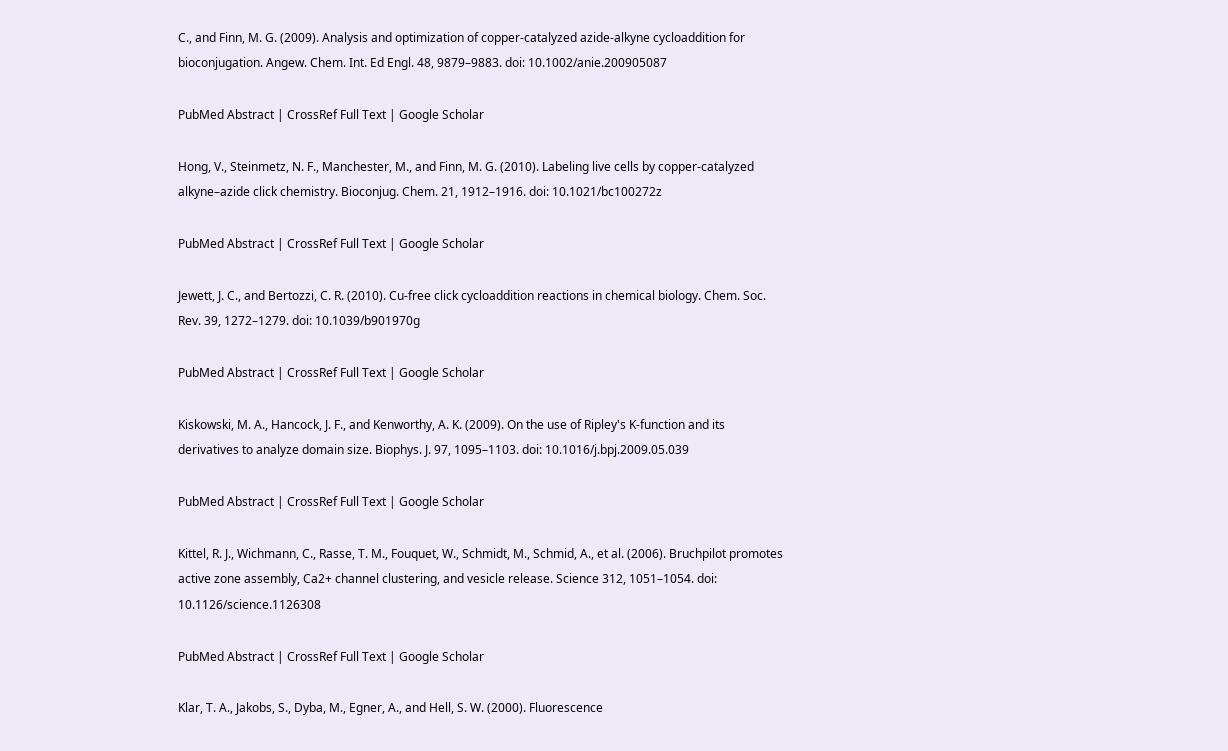C., and Finn, M. G. (2009). Analysis and optimization of copper-catalyzed azide-alkyne cycloaddition for bioconjugation. Angew. Chem. Int. Ed Engl. 48, 9879–9883. doi: 10.1002/anie.200905087

PubMed Abstract | CrossRef Full Text | Google Scholar

Hong, V., Steinmetz, N. F., Manchester, M., and Finn, M. G. (2010). Labeling live cells by copper-catalyzed alkyne–azide click chemistry. Bioconjug. Chem. 21, 1912–1916. doi: 10.1021/bc100272z

PubMed Abstract | CrossRef Full Text | Google Scholar

Jewett, J. C., and Bertozzi, C. R. (2010). Cu-free click cycloaddition reactions in chemical biology. Chem. Soc. Rev. 39, 1272–1279. doi: 10.1039/b901970g

PubMed Abstract | CrossRef Full Text | Google Scholar

Kiskowski, M. A., Hancock, J. F., and Kenworthy, A. K. (2009). On the use of Ripley's K-function and its derivatives to analyze domain size. Biophys. J. 97, 1095–1103. doi: 10.1016/j.bpj.2009.05.039

PubMed Abstract | CrossRef Full Text | Google Scholar

Kittel, R. J., Wichmann, C., Rasse, T. M., Fouquet, W., Schmidt, M., Schmid, A., et al. (2006). Bruchpilot promotes active zone assembly, Ca2+ channel clustering, and vesicle release. Science 312, 1051–1054. doi: 10.1126/science.1126308

PubMed Abstract | CrossRef Full Text | Google Scholar

Klar, T. A., Jakobs, S., Dyba, M., Egner, A., and Hell, S. W. (2000). Fluorescence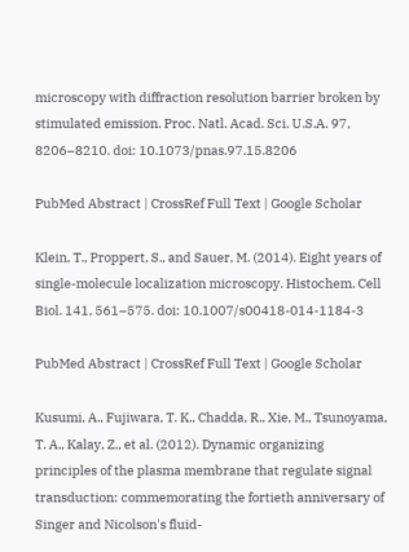microscopy with diffraction resolution barrier broken by stimulated emission. Proc. Natl. Acad. Sci. U.S.A. 97, 8206–8210. doi: 10.1073/pnas.97.15.8206

PubMed Abstract | CrossRef Full Text | Google Scholar

Klein, T., Proppert, S., and Sauer, M. (2014). Eight years of single-molecule localization microscopy. Histochem. Cell Biol. 141, 561–575. doi: 10.1007/s00418-014-1184-3

PubMed Abstract | CrossRef Full Text | Google Scholar

Kusumi, A., Fujiwara, T. K., Chadda, R., Xie, M., Tsunoyama, T. A., Kalay, Z., et al. (2012). Dynamic organizing principles of the plasma membrane that regulate signal transduction: commemorating the fortieth anniversary of Singer and Nicolson's fluid-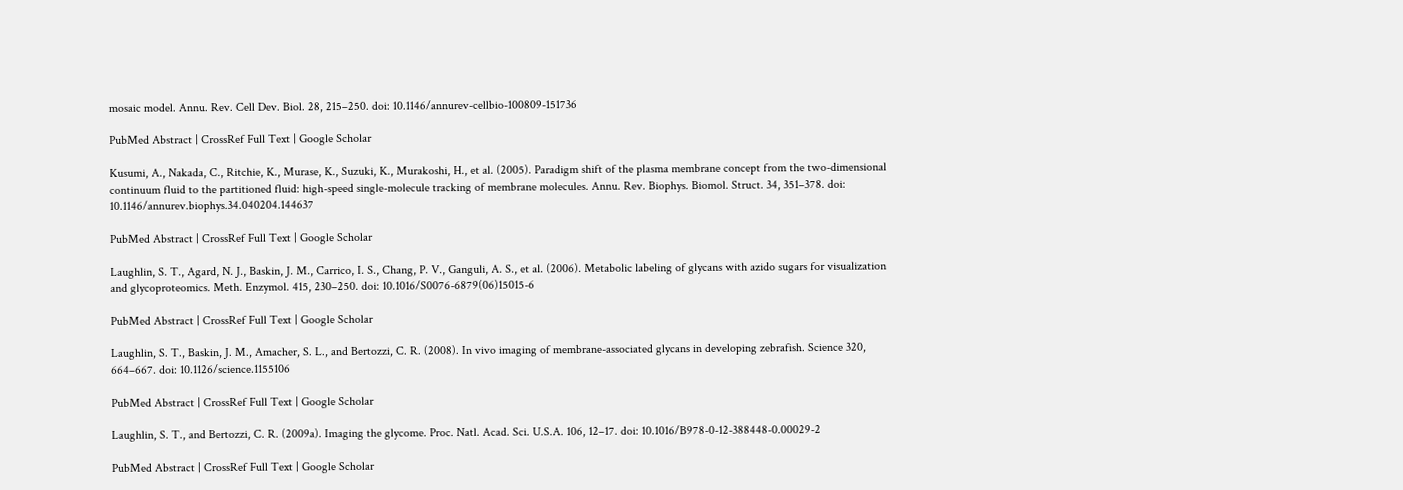mosaic model. Annu. Rev. Cell Dev. Biol. 28, 215–250. doi: 10.1146/annurev-cellbio-100809-151736

PubMed Abstract | CrossRef Full Text | Google Scholar

Kusumi, A., Nakada, C., Ritchie, K., Murase, K., Suzuki, K., Murakoshi, H., et al. (2005). Paradigm shift of the plasma membrane concept from the two-dimensional continuum fluid to the partitioned fluid: high-speed single-molecule tracking of membrane molecules. Annu. Rev. Biophys. Biomol. Struct. 34, 351–378. doi: 10.1146/annurev.biophys.34.040204.144637

PubMed Abstract | CrossRef Full Text | Google Scholar

Laughlin, S. T., Agard, N. J., Baskin, J. M., Carrico, I. S., Chang, P. V., Ganguli, A. S., et al. (2006). Metabolic labeling of glycans with azido sugars for visualization and glycoproteomics. Meth. Enzymol. 415, 230–250. doi: 10.1016/S0076-6879(06)15015-6

PubMed Abstract | CrossRef Full Text | Google Scholar

Laughlin, S. T., Baskin, J. M., Amacher, S. L., and Bertozzi, C. R. (2008). In vivo imaging of membrane-associated glycans in developing zebrafish. Science 320, 664–667. doi: 10.1126/science.1155106

PubMed Abstract | CrossRef Full Text | Google Scholar

Laughlin, S. T., and Bertozzi, C. R. (2009a). Imaging the glycome. Proc. Natl. Acad. Sci. U.S.A. 106, 12–17. doi: 10.1016/B978-0-12-388448-0.00029-2

PubMed Abstract | CrossRef Full Text | Google Scholar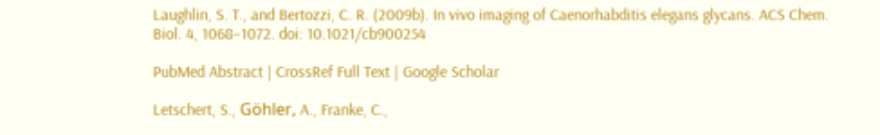Laughlin, S. T., and Bertozzi, C. R. (2009b). In vivo imaging of Caenorhabditis elegans glycans. ACS Chem. Biol. 4, 1068–1072. doi: 10.1021/cb900254

PubMed Abstract | CrossRef Full Text | Google Scholar

Letschert, S., Göhler, A., Franke, C.,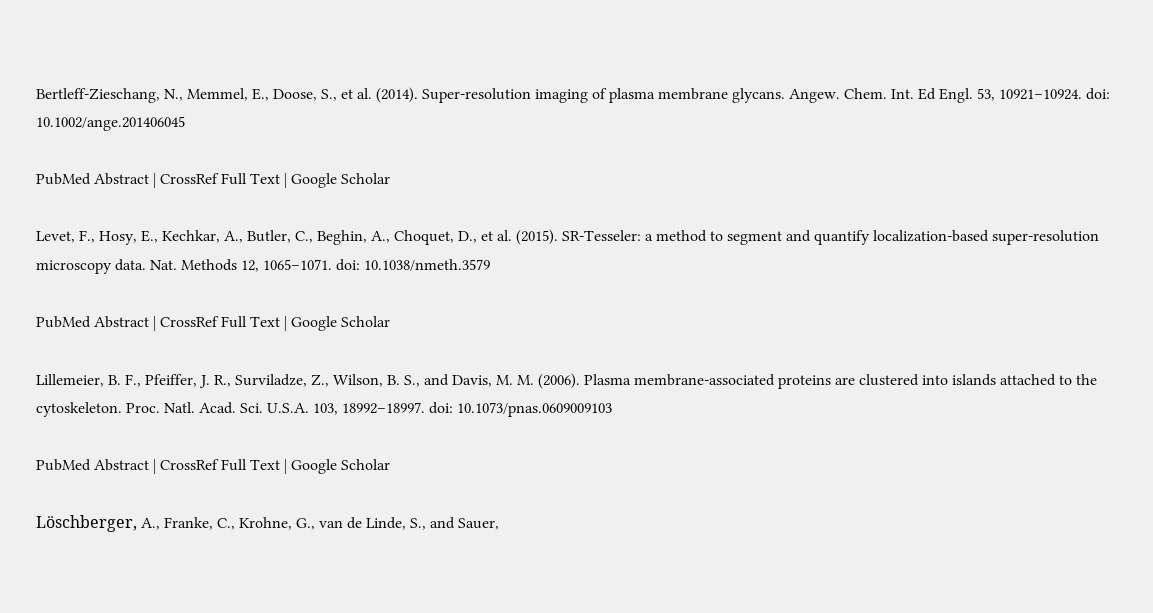Bertleff-Zieschang, N., Memmel, E., Doose, S., et al. (2014). Super-resolution imaging of plasma membrane glycans. Angew. Chem. Int. Ed Engl. 53, 10921–10924. doi: 10.1002/ange.201406045

PubMed Abstract | CrossRef Full Text | Google Scholar

Levet, F., Hosy, E., Kechkar, A., Butler, C., Beghin, A., Choquet, D., et al. (2015). SR-Tesseler: a method to segment and quantify localization-based super-resolution microscopy data. Nat. Methods 12, 1065–1071. doi: 10.1038/nmeth.3579

PubMed Abstract | CrossRef Full Text | Google Scholar

Lillemeier, B. F., Pfeiffer, J. R., Surviladze, Z., Wilson, B. S., and Davis, M. M. (2006). Plasma membrane-associated proteins are clustered into islands attached to the cytoskeleton. Proc. Natl. Acad. Sci. U.S.A. 103, 18992–18997. doi: 10.1073/pnas.0609009103

PubMed Abstract | CrossRef Full Text | Google Scholar

Löschberger, A., Franke, C., Krohne, G., van de Linde, S., and Sauer,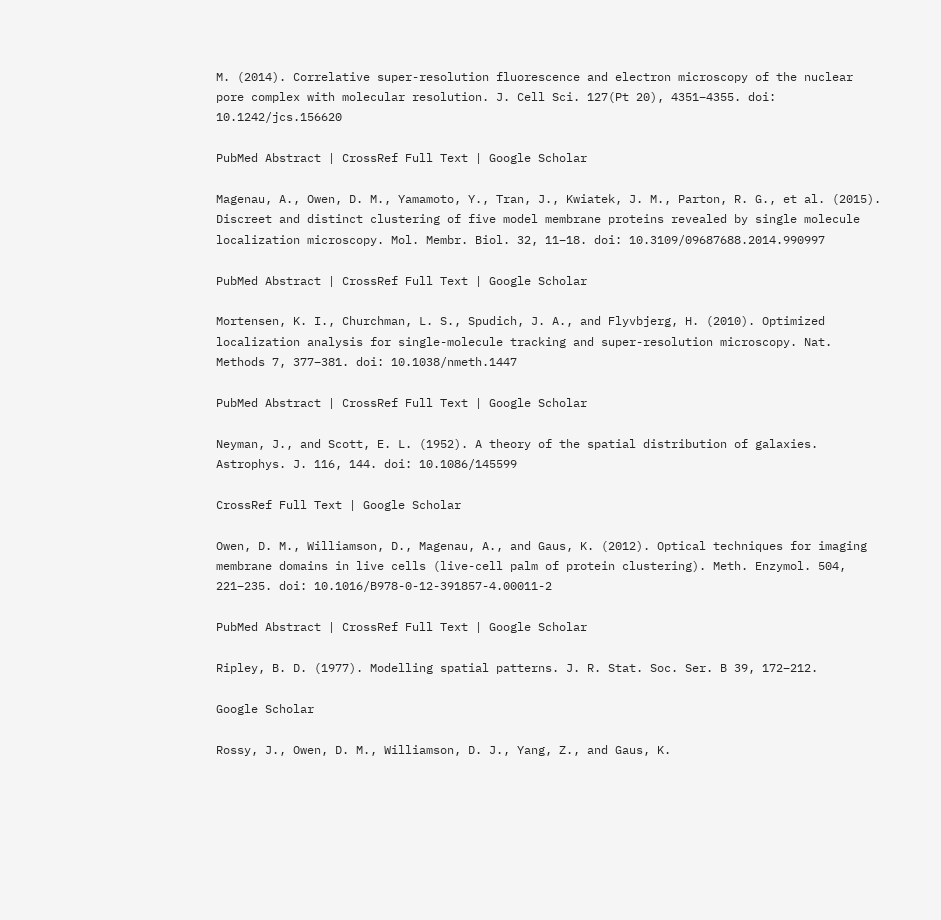M. (2014). Correlative super-resolution fluorescence and electron microscopy of the nuclear pore complex with molecular resolution. J. Cell Sci. 127(Pt 20), 4351–4355. doi: 10.1242/jcs.156620

PubMed Abstract | CrossRef Full Text | Google Scholar

Magenau, A., Owen, D. M., Yamamoto, Y., Tran, J., Kwiatek, J. M., Parton, R. G., et al. (2015). Discreet and distinct clustering of five model membrane proteins revealed by single molecule localization microscopy. Mol. Membr. Biol. 32, 11–18. doi: 10.3109/09687688.2014.990997

PubMed Abstract | CrossRef Full Text | Google Scholar

Mortensen, K. I., Churchman, L. S., Spudich, J. A., and Flyvbjerg, H. (2010). Optimized localization analysis for single-molecule tracking and super-resolution microscopy. Nat. Methods 7, 377–381. doi: 10.1038/nmeth.1447

PubMed Abstract | CrossRef Full Text | Google Scholar

Neyman, J., and Scott, E. L. (1952). A theory of the spatial distribution of galaxies. Astrophys. J. 116, 144. doi: 10.1086/145599

CrossRef Full Text | Google Scholar

Owen, D. M., Williamson, D., Magenau, A., and Gaus, K. (2012). Optical techniques for imaging membrane domains in live cells (live-cell palm of protein clustering). Meth. Enzymol. 504, 221–235. doi: 10.1016/B978-0-12-391857-4.00011-2

PubMed Abstract | CrossRef Full Text | Google Scholar

Ripley, B. D. (1977). Modelling spatial patterns. J. R. Stat. Soc. Ser. B 39, 172–212.

Google Scholar

Rossy, J., Owen, D. M., Williamson, D. J., Yang, Z., and Gaus, K.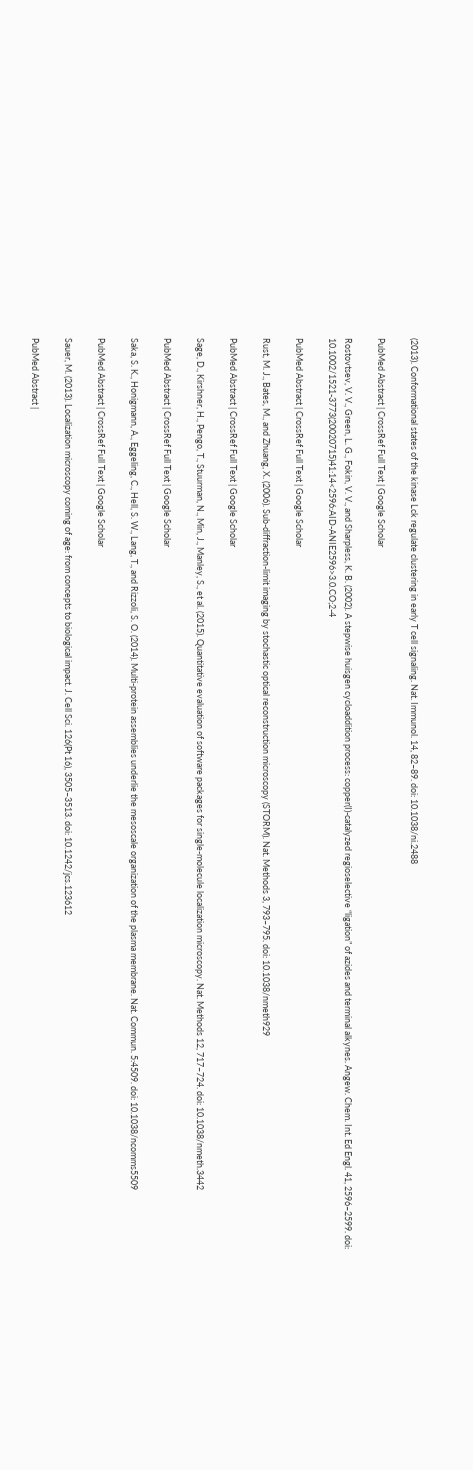(2013). Conformational states of the kinase Lck regulate clustering in early T cell signaling. Nat. Immunol. 14, 82–89. doi: 10.1038/ni.2488

PubMed Abstract | CrossRef Full Text | Google Scholar

Rostovtsev, V. V., Green, L. G., Fokin, V. V., and Sharpless, K. B. (2002). A stepwise huisgen cycloaddition process: copper(I)-catalyzed regioselective “ligation” of azides and terminal alkynes. Angew. Chem. Int. Ed Engl. 41, 2596–2599. doi: 10.1002/1521-3773(20020715)41:14<2596:AID-ANIE2596>3.0.CO;2-4

PubMed Abstract | CrossRef Full Text | Google Scholar

Rust, M. J., Bates, M., and Zhuang, X. (2006). Sub-diffraction-limit imaging by stochastic optical reconstruction microscopy (STORM). Nat. Methods 3, 793–795. doi: 10.1038/nmeth929

PubMed Abstract | CrossRef Full Text | Google Scholar

Sage, D., Kirshner, H., Pengo, T., Stuurman, N., Min, J., Manley, S., et al. (2015). Quantitative evaluation of software packages for single-molecule localization microscopy. Nat. Methods 12, 717–724. doi: 10.1038/nmeth.3442

PubMed Abstract | CrossRef Full Text | Google Scholar

Saka, S. K., Honigmann, A., Eggeling, C., Hell, S. W., Lang, T., and Rizzoli, S. O. (2014). Multi-protein assemblies underlie the mesoscale organization of the plasma membrane. Nat. Commun. 5:4509. doi: 10.1038/ncomms5509

PubMed Abstract | CrossRef Full Text | Google Scholar

Sauer, M. (2013). Localization microscopy coming of age: from concepts to biological impact. J. Cell Sci. 126(Pt 16), 3505–3513. doi: 10.1242/jcs.123612

PubMed Abstract |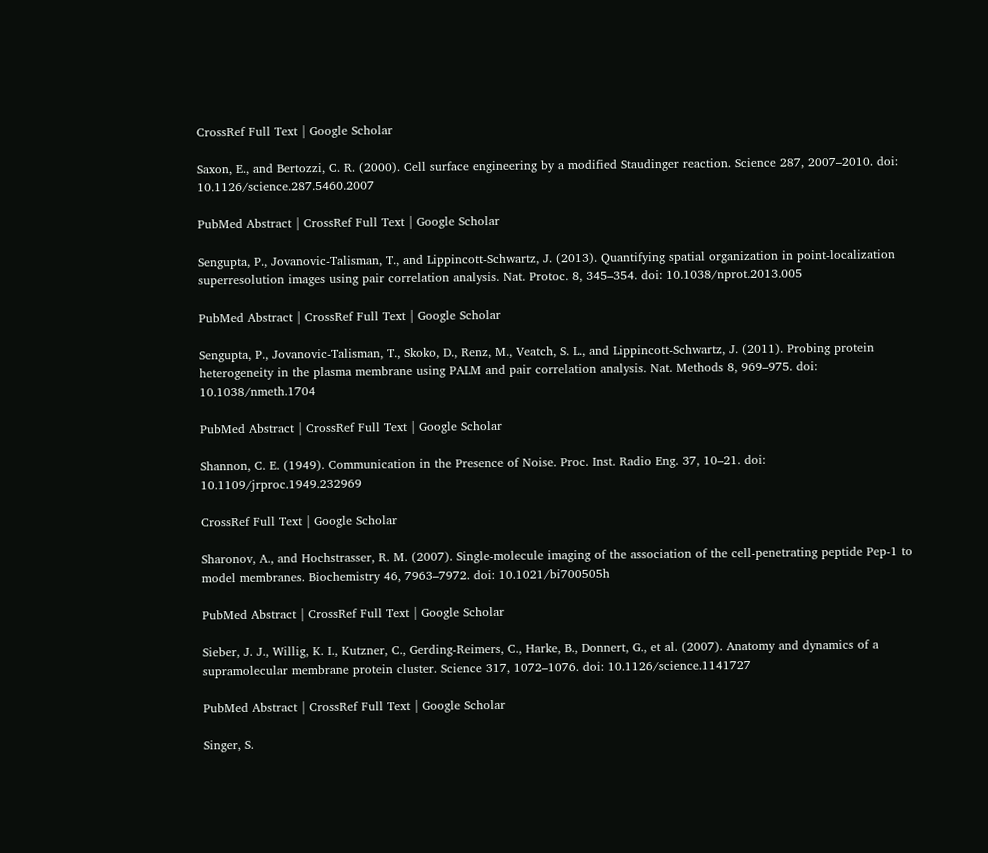CrossRef Full Text | Google Scholar

Saxon, E., and Bertozzi, C. R. (2000). Cell surface engineering by a modified Staudinger reaction. Science 287, 2007–2010. doi: 10.1126/science.287.5460.2007

PubMed Abstract | CrossRef Full Text | Google Scholar

Sengupta, P., Jovanovic-Talisman, T., and Lippincott-Schwartz, J. (2013). Quantifying spatial organization in point-localization superresolution images using pair correlation analysis. Nat. Protoc. 8, 345–354. doi: 10.1038/nprot.2013.005

PubMed Abstract | CrossRef Full Text | Google Scholar

Sengupta, P., Jovanovic-Talisman, T., Skoko, D., Renz, M., Veatch, S. L., and Lippincott-Schwartz, J. (2011). Probing protein heterogeneity in the plasma membrane using PALM and pair correlation analysis. Nat. Methods 8, 969–975. doi: 10.1038/nmeth.1704

PubMed Abstract | CrossRef Full Text | Google Scholar

Shannon, C. E. (1949). Communication in the Presence of Noise. Proc. Inst. Radio Eng. 37, 10–21. doi: 10.1109/jrproc.1949.232969

CrossRef Full Text | Google Scholar

Sharonov, A., and Hochstrasser, R. M. (2007). Single-molecule imaging of the association of the cell-penetrating peptide Pep-1 to model membranes. Biochemistry 46, 7963–7972. doi: 10.1021/bi700505h

PubMed Abstract | CrossRef Full Text | Google Scholar

Sieber, J. J., Willig, K. I., Kutzner, C., Gerding-Reimers, C., Harke, B., Donnert, G., et al. (2007). Anatomy and dynamics of a supramolecular membrane protein cluster. Science 317, 1072–1076. doi: 10.1126/science.1141727

PubMed Abstract | CrossRef Full Text | Google Scholar

Singer, S.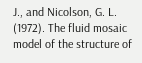J., and Nicolson, G. L. (1972). The fluid mosaic model of the structure of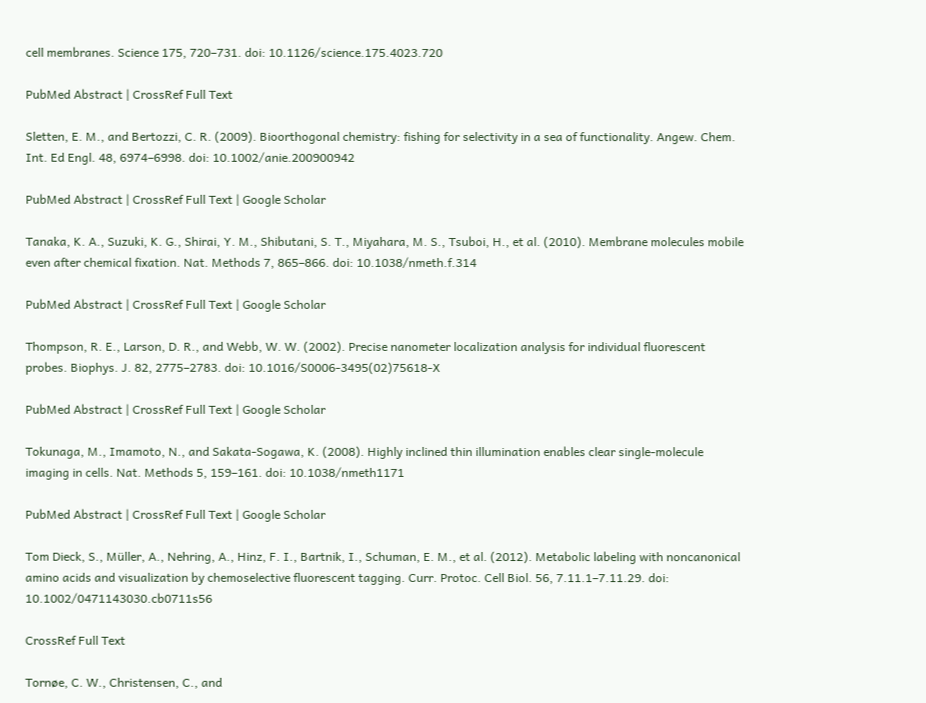cell membranes. Science 175, 720–731. doi: 10.1126/science.175.4023.720

PubMed Abstract | CrossRef Full Text

Sletten, E. M., and Bertozzi, C. R. (2009). Bioorthogonal chemistry: fishing for selectivity in a sea of functionality. Angew. Chem. Int. Ed Engl. 48, 6974–6998. doi: 10.1002/anie.200900942

PubMed Abstract | CrossRef Full Text | Google Scholar

Tanaka, K. A., Suzuki, K. G., Shirai, Y. M., Shibutani, S. T., Miyahara, M. S., Tsuboi, H., et al. (2010). Membrane molecules mobile even after chemical fixation. Nat. Methods 7, 865–866. doi: 10.1038/nmeth.f.314

PubMed Abstract | CrossRef Full Text | Google Scholar

Thompson, R. E., Larson, D. R., and Webb, W. W. (2002). Precise nanometer localization analysis for individual fluorescent probes. Biophys. J. 82, 2775–2783. doi: 10.1016/S0006-3495(02)75618-X

PubMed Abstract | CrossRef Full Text | Google Scholar

Tokunaga, M., Imamoto, N., and Sakata-Sogawa, K. (2008). Highly inclined thin illumination enables clear single-molecule imaging in cells. Nat. Methods 5, 159–161. doi: 10.1038/nmeth1171

PubMed Abstract | CrossRef Full Text | Google Scholar

Tom Dieck, S., Müller, A., Nehring, A., Hinz, F. I., Bartnik, I., Schuman, E. M., et al. (2012). Metabolic labeling with noncanonical amino acids and visualization by chemoselective fluorescent tagging. Curr. Protoc. Cell Biol. 56, 7.11.1–7.11.29. doi: 10.1002/0471143030.cb0711s56

CrossRef Full Text

Tornøe, C. W., Christensen, C., and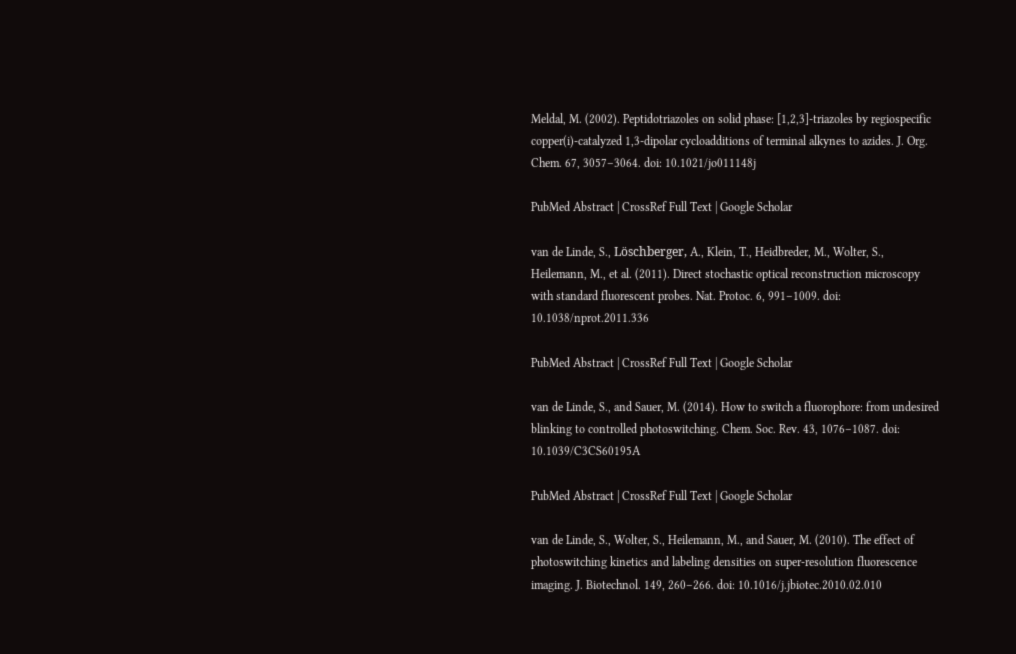Meldal, M. (2002). Peptidotriazoles on solid phase: [1,2,3]-triazoles by regiospecific copper(i)-catalyzed 1,3-dipolar cycloadditions of terminal alkynes to azides. J. Org. Chem. 67, 3057–3064. doi: 10.1021/jo011148j

PubMed Abstract | CrossRef Full Text | Google Scholar

van de Linde, S., Löschberger, A., Klein, T., Heidbreder, M., Wolter, S., Heilemann, M., et al. (2011). Direct stochastic optical reconstruction microscopy with standard fluorescent probes. Nat. Protoc. 6, 991–1009. doi: 10.1038/nprot.2011.336

PubMed Abstract | CrossRef Full Text | Google Scholar

van de Linde, S., and Sauer, M. (2014). How to switch a fluorophore: from undesired blinking to controlled photoswitching. Chem. Soc. Rev. 43, 1076–1087. doi: 10.1039/C3CS60195A

PubMed Abstract | CrossRef Full Text | Google Scholar

van de Linde, S., Wolter, S., Heilemann, M., and Sauer, M. (2010). The effect of photoswitching kinetics and labeling densities on super-resolution fluorescence imaging. J. Biotechnol. 149, 260–266. doi: 10.1016/j.jbiotec.2010.02.010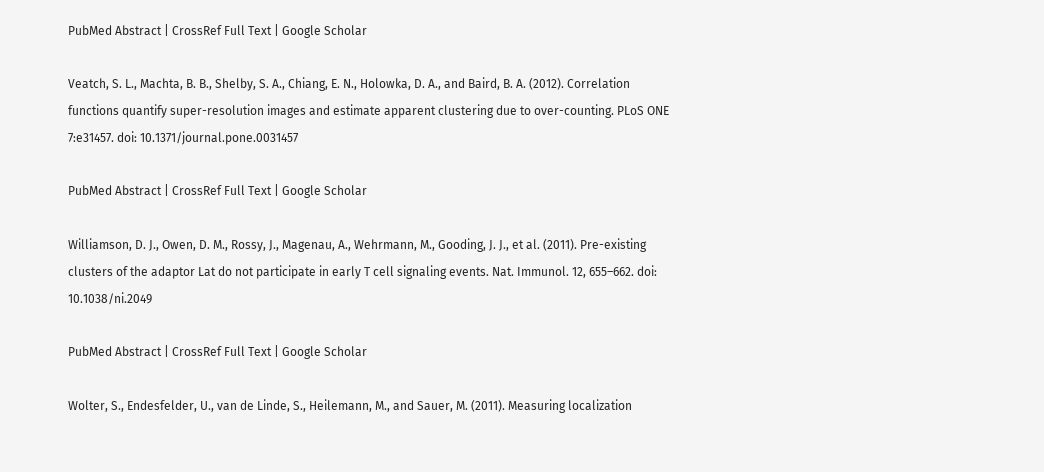PubMed Abstract | CrossRef Full Text | Google Scholar

Veatch, S. L., Machta, B. B., Shelby, S. A., Chiang, E. N., Holowka, D. A., and Baird, B. A. (2012). Correlation functions quantify super-resolution images and estimate apparent clustering due to over-counting. PLoS ONE 7:e31457. doi: 10.1371/journal.pone.0031457

PubMed Abstract | CrossRef Full Text | Google Scholar

Williamson, D. J., Owen, D. M., Rossy, J., Magenau, A., Wehrmann, M., Gooding, J. J., et al. (2011). Pre-existing clusters of the adaptor Lat do not participate in early T cell signaling events. Nat. Immunol. 12, 655–662. doi: 10.1038/ni.2049

PubMed Abstract | CrossRef Full Text | Google Scholar

Wolter, S., Endesfelder, U., van de Linde, S., Heilemann, M., and Sauer, M. (2011). Measuring localization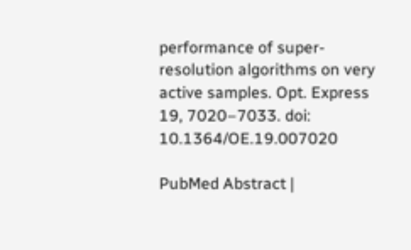performance of super-resolution algorithms on very active samples. Opt. Express 19, 7020–7033. doi: 10.1364/OE.19.007020

PubMed Abstract |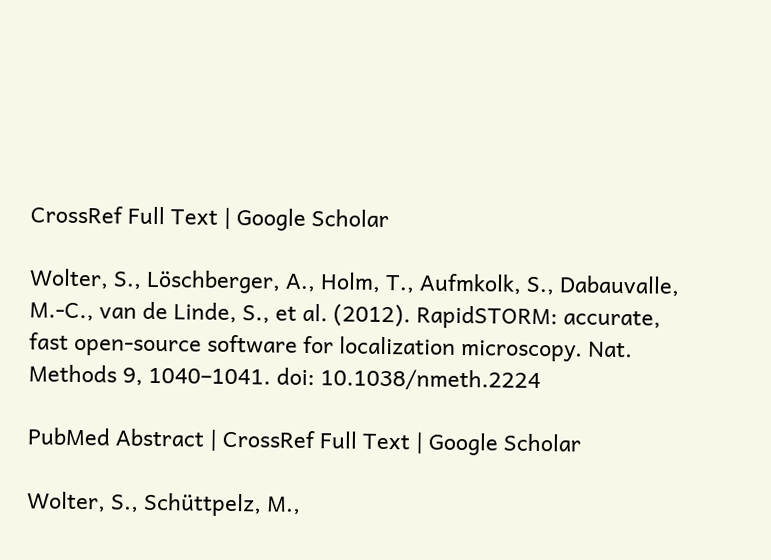CrossRef Full Text | Google Scholar

Wolter, S., Löschberger, A., Holm, T., Aufmkolk, S., Dabauvalle, M.-C., van de Linde, S., et al. (2012). RapidSTORM: accurate, fast open-source software for localization microscopy. Nat. Methods 9, 1040–1041. doi: 10.1038/nmeth.2224

PubMed Abstract | CrossRef Full Text | Google Scholar

Wolter, S., Schüttpelz, M.,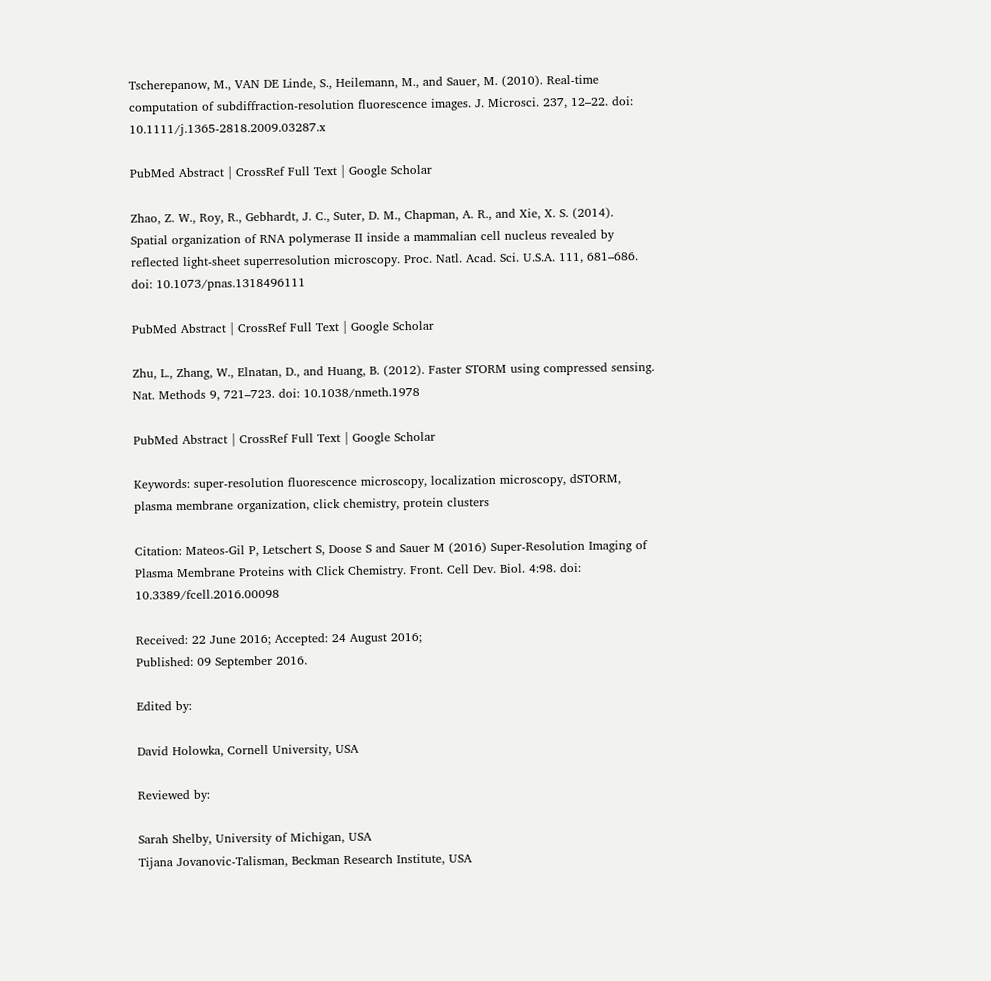Tscherepanow, M., VAN DE Linde, S., Heilemann, M., and Sauer, M. (2010). Real-time computation of subdiffraction-resolution fluorescence images. J. Microsci. 237, 12–22. doi: 10.1111/j.1365-2818.2009.03287.x

PubMed Abstract | CrossRef Full Text | Google Scholar

Zhao, Z. W., Roy, R., Gebhardt, J. C., Suter, D. M., Chapman, A. R., and Xie, X. S. (2014). Spatial organization of RNA polymerase II inside a mammalian cell nucleus revealed by reflected light-sheet superresolution microscopy. Proc. Natl. Acad. Sci. U.S.A. 111, 681–686. doi: 10.1073/pnas.1318496111

PubMed Abstract | CrossRef Full Text | Google Scholar

Zhu, L., Zhang, W., Elnatan, D., and Huang, B. (2012). Faster STORM using compressed sensing. Nat. Methods 9, 721–723. doi: 10.1038/nmeth.1978

PubMed Abstract | CrossRef Full Text | Google Scholar

Keywords: super-resolution fluorescence microscopy, localization microscopy, dSTORM, plasma membrane organization, click chemistry, protein clusters

Citation: Mateos-Gil P, Letschert S, Doose S and Sauer M (2016) Super-Resolution Imaging of Plasma Membrane Proteins with Click Chemistry. Front. Cell Dev. Biol. 4:98. doi: 10.3389/fcell.2016.00098

Received: 22 June 2016; Accepted: 24 August 2016;
Published: 09 September 2016.

Edited by:

David Holowka, Cornell University, USA

Reviewed by:

Sarah Shelby, University of Michigan, USA
Tijana Jovanovic-Talisman, Beckman Research Institute, USA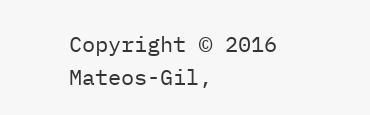Copyright © 2016 Mateos-Gil,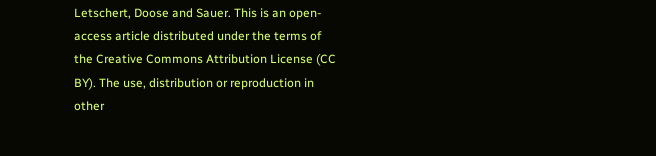Letschert, Doose and Sauer. This is an open-access article distributed under the terms of the Creative Commons Attribution License (CC BY). The use, distribution or reproduction in other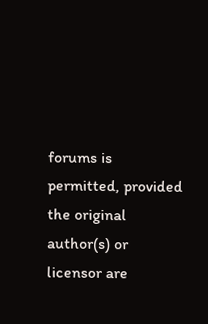forums is permitted, provided the original author(s) or licensor are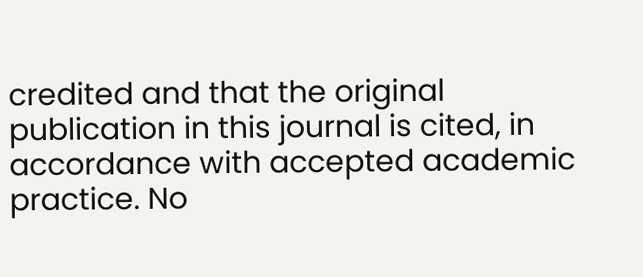credited and that the original publication in this journal is cited, in accordance with accepted academic practice. No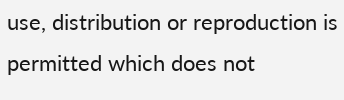use, distribution or reproduction is permitted which does not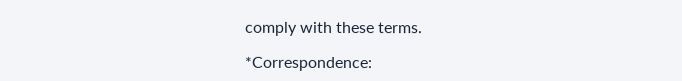comply with these terms.

*Correspondence: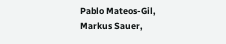Pablo Mateos-Gil,
Markus Sauer,